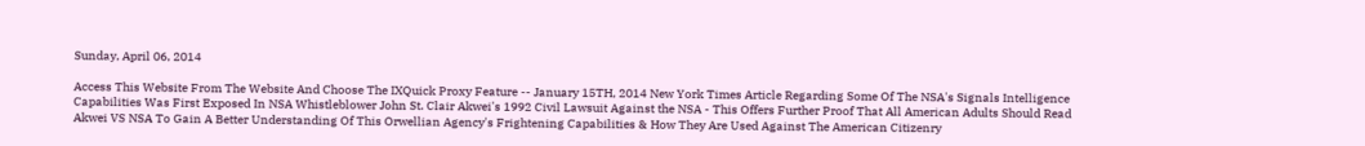Sunday, April 06, 2014

Access This Website From The Website And Choose The IXQuick Proxy Feature -- January 15TH, 2014 New York Times Article Regarding Some Of The NSA's Signals Intelligence Capabilities Was First Exposed In NSA Whistleblower John St. Clair Akwei's 1992 Civil Lawsuit Against the NSA - This Offers Further Proof That All American Adults Should Read Akwei VS NSA To Gain A Better Understanding Of This Orwellian Agency's Frightening Capabilities & How They Are Used Against The American Citizenry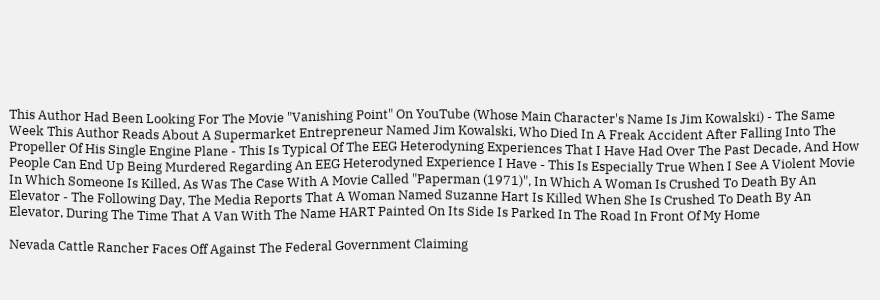This Author Had Been Looking For The Movie "Vanishing Point" On YouTube (Whose Main Character's Name Is Jim Kowalski) - The Same Week This Author Reads About A Supermarket Entrepreneur Named Jim Kowalski, Who Died In A Freak Accident After Falling Into The Propeller Of His Single Engine Plane - This Is Typical Of The EEG Heterodyning Experiences That I Have Had Over The Past Decade, And How People Can End Up Being Murdered Regarding An EEG Heterodyned Experience I Have - This Is Especially True When I See A Violent Movie In Which Someone Is Killed, As Was The Case With A Movie Called "Paperman (1971)", In Which A Woman Is Crushed To Death By An Elevator - The Following Day, The Media Reports That A Woman Named Suzanne Hart Is Killed When She Is Crushed To Death By An Elevator, During The Time That A Van With The Name HART Painted On Its Side Is Parked In The Road In Front Of My Home

Nevada Cattle Rancher Faces Off Against The Federal Government Claiming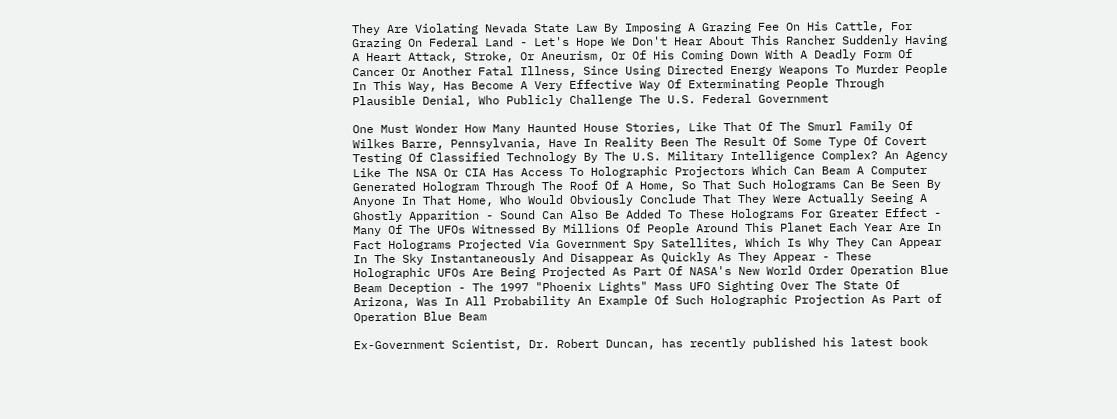They Are Violating Nevada State Law By Imposing A Grazing Fee On His Cattle, For Grazing On Federal Land - Let's Hope We Don't Hear About This Rancher Suddenly Having A Heart Attack, Stroke, Or Aneurism, Or Of His Coming Down With A Deadly Form Of Cancer Or Another Fatal Illness, Since Using Directed Energy Weapons To Murder People In This Way, Has Become A Very Effective Way Of Exterminating People Through Plausible Denial, Who Publicly Challenge The U.S. Federal Government

One Must Wonder How Many Haunted House Stories, Like That Of The Smurl Family Of Wilkes Barre, Pennsylvania, Have In Reality Been The Result Of Some Type Of Covert Testing Of Classified Technology By The U.S. Military Intelligence Complex? An Agency Like The NSA Or CIA Has Access To Holographic Projectors Which Can Beam A Computer Generated Hologram Through The Roof Of A Home, So That Such Holograms Can Be Seen By Anyone In That Home, Who Would Obviously Conclude That They Were Actually Seeing A Ghostly Apparition - Sound Can Also Be Added To These Holograms For Greater Effect - Many Of The UFOs Witnessed By Millions Of People Around This Planet Each Year Are In Fact Holograms Projected Via Government Spy Satellites, Which Is Why They Can Appear In The Sky Instantaneously And Disappear As Quickly As They Appear - These Holographic UFOs Are Being Projected As Part Of NASA's New World Order Operation Blue Beam Deception - The 1997 "Phoenix Lights" Mass UFO Sighting Over The State Of Arizona, Was In All Probability An Example Of Such Holographic Projection As Part of Operation Blue Beam

Ex-Government Scientist, Dr. Robert Duncan, has recently published his latest book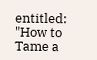entitled: "How to Tame a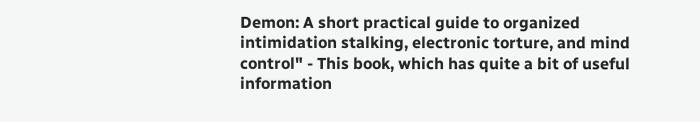Demon: A short practical guide to organized intimidation stalking, electronic torture, and mind control" - This book, which has quite a bit of useful information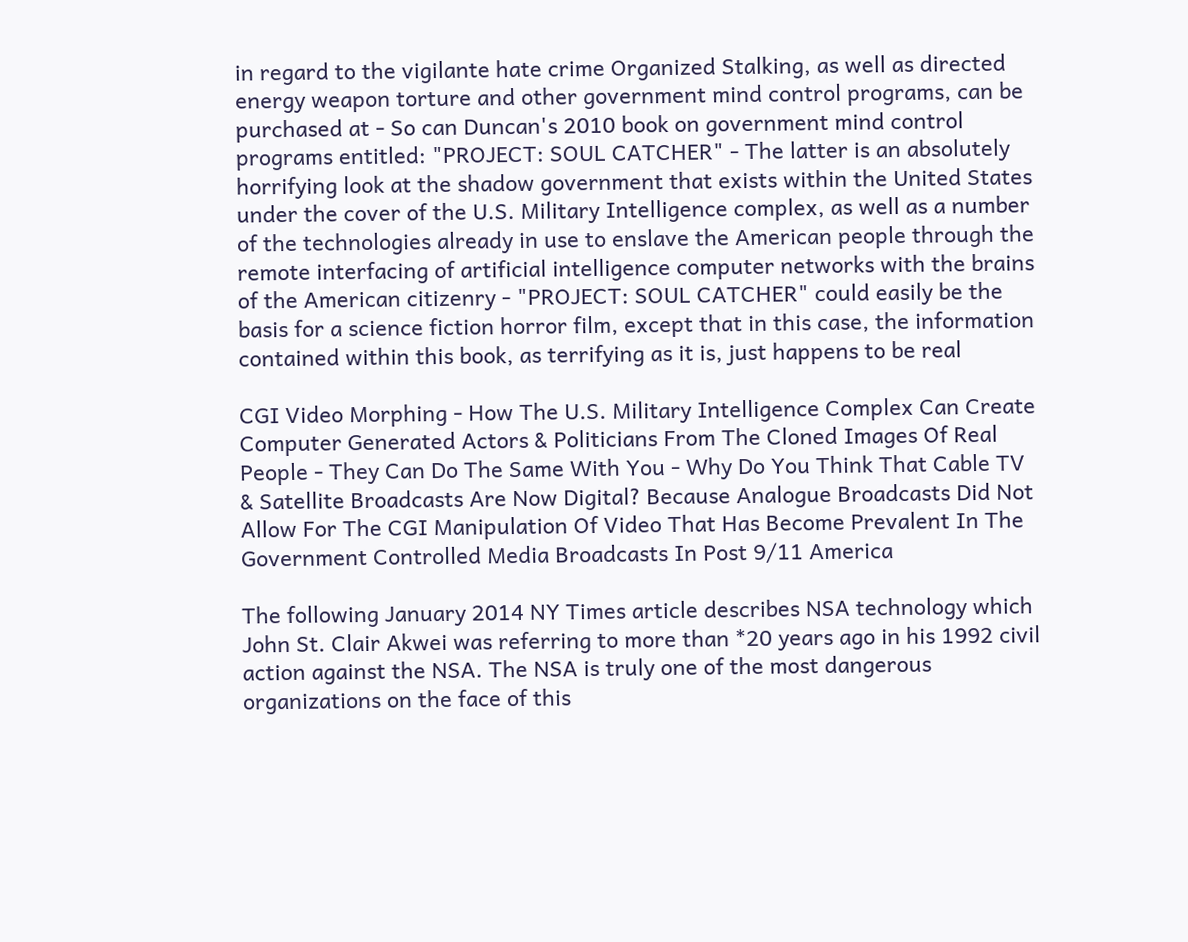in regard to the vigilante hate crime Organized Stalking, as well as directed energy weapon torture and other government mind control programs, can be purchased at - So can Duncan's 2010 book on government mind control programs entitled: "PROJECT: SOUL CATCHER" - The latter is an absolutely horrifying look at the shadow government that exists within the United States under the cover of the U.S. Military Intelligence complex, as well as a number of the technologies already in use to enslave the American people through the remote interfacing of artificial intelligence computer networks with the brains of the American citizenry - "PROJECT: SOUL CATCHER" could easily be the basis for a science fiction horror film, except that in this case, the information contained within this book, as terrifying as it is, just happens to be real

CGI Video Morphing - How The U.S. Military Intelligence Complex Can Create Computer Generated Actors & Politicians From The Cloned Images Of Real People - They Can Do The Same With You - Why Do You Think That Cable TV & Satellite Broadcasts Are Now Digital? Because Analogue Broadcasts Did Not Allow For The CGI Manipulation Of Video That Has Become Prevalent In The Government Controlled Media Broadcasts In Post 9/11 America

The following January 2014 NY Times article describes NSA technology which John St. Clair Akwei was referring to more than *20 years ago in his 1992 civil action against the NSA. The NSA is truly one of the most dangerous organizations on the face of this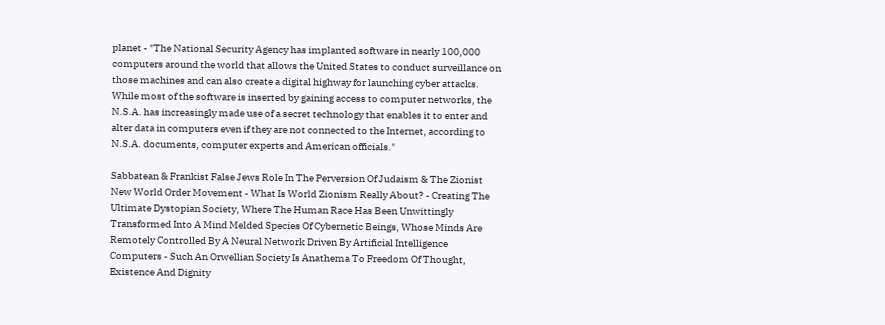planet - "The National Security Agency has implanted software in nearly 100,000 computers around the world that allows the United States to conduct surveillance on those machines and can also create a digital highway for launching cyber attacks. While most of the software is inserted by gaining access to computer networks, the N.S.A. has increasingly made use of a secret technology that enables it to enter and alter data in computers even if they are not connected to the Internet, according to N.S.A. documents, computer experts and American officials."

Sabbatean & Frankist False Jews Role In The Perversion Of Judaism & The Zionist New World Order Movement - What Is World Zionism Really About? - Creating The Ultimate Dystopian Society, Where The Human Race Has Been Unwittingly Transformed Into A Mind Melded Species Of Cybernetic Beings, Whose Minds Are Remotely Controlled By A Neural Network Driven By Artificial Intelligence Computers - Such An Orwellian Society Is Anathema To Freedom Of Thought, Existence And Dignity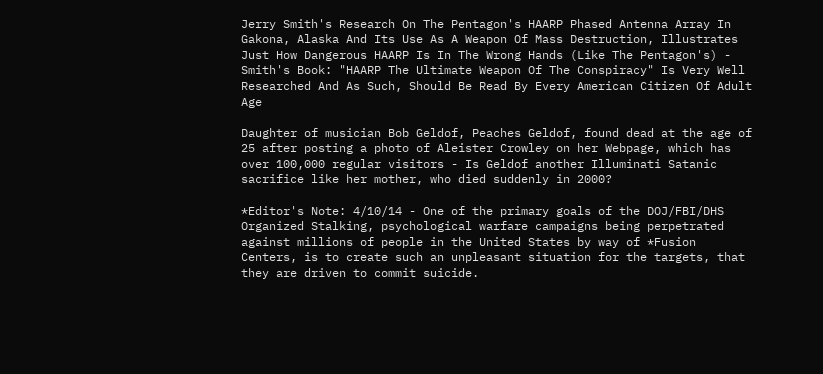Jerry Smith's Research On The Pentagon's HAARP Phased Antenna Array In Gakona, Alaska And Its Use As A Weapon Of Mass Destruction, Illustrates Just How Dangerous HAARP Is In The Wrong Hands (Like The Pentagon's) - Smith's Book: "HAARP The Ultimate Weapon Of The Conspiracy" Is Very Well Researched And As Such, Should Be Read By Every American Citizen Of Adult Age

Daughter of musician Bob Geldof, Peaches Geldof, found dead at the age of 25 after posting a photo of Aleister Crowley on her Webpage, which has over 100,000 regular visitors - Is Geldof another Illuminati Satanic sacrifice like her mother, who died suddenly in 2000?

*Editor's Note: 4/10/14 - One of the primary goals of the DOJ/FBI/DHS Organized Stalking, psychological warfare campaigns being perpetrated against millions of people in the United States by way of *Fusion Centers, is to create such an unpleasant situation for the targets, that they are driven to commit suicide.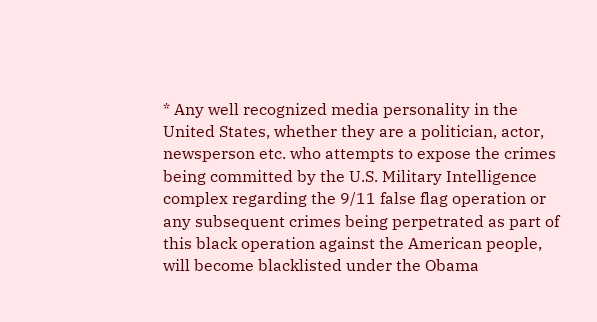* Any well recognized media personality in the United States, whether they are a politician, actor, newsperson etc. who attempts to expose the crimes being committed by the U.S. Military Intelligence complex regarding the 9/11 false flag operation or any subsequent crimes being perpetrated as part of this black operation against the American people, will become blacklisted under the Obama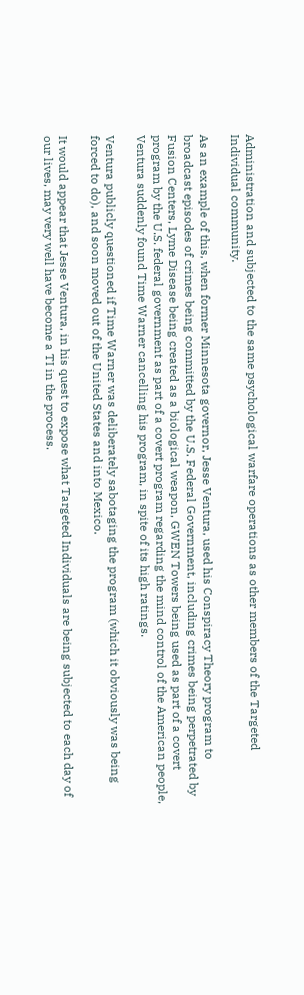Administration and subjected to the same psychological warfare operations as other members of the Targeted Individual community.

As an example of this, when former Minnesota governor, Jesse Ventura, used his Conspiracy Theory program to broadcast episodes of crimes being committed by the U.S. Federal Government, including crimes being perpetrated by Fusion Centers, Lyme Disease being created as a biological weapon, GWEN Towers being used as part of a covert program by the U.S. federal government as part of a covert program regarding the mind control of the American people, Ventura suddenly found Time Warner cancelling his program, in spite of its high ratings.

Ventura publicly questioned if Time Warner was deliberately sabotaging the program (which it obviously was being forced to do), and soon moved out of the United States and into Mexico.

It would appear that Jesse Ventura, in his quest to expose what Targeted Individuals are being subjected to each day of our lives, may very well have become a TI in the process.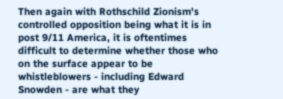Then again with Rothschild Zionism's controlled opposition being what it is in post 9/11 America, it is oftentimes difficult to determine whether those who on the surface appear to be whistleblowers - including Edward Snowden - are what they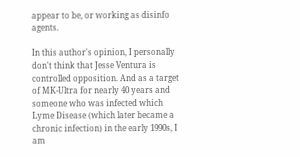appear to be, or working as disinfo agents.

In this author's opinion, I personally don't think that Jesse Ventura is controlled opposition. And as a target of MK-Ultra for nearly 40 years and someone who was infected which Lyme Disease (which later became a chronic infection) in the early 1990s, I am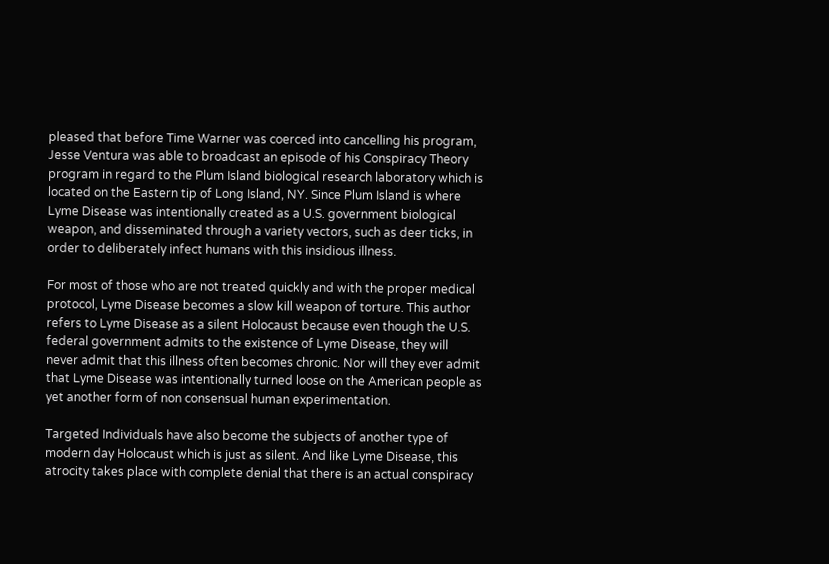pleased that before Time Warner was coerced into cancelling his program, Jesse Ventura was able to broadcast an episode of his Conspiracy Theory program in regard to the Plum Island biological research laboratory which is located on the Eastern tip of Long Island, NY. Since Plum Island is where Lyme Disease was intentionally created as a U.S. government biological weapon, and disseminated through a variety vectors, such as deer ticks, in order to deliberately infect humans with this insidious illness.

For most of those who are not treated quickly and with the proper medical protocol, Lyme Disease becomes a slow kill weapon of torture. This author refers to Lyme Disease as a silent Holocaust because even though the U.S. federal government admits to the existence of Lyme Disease, they will never admit that this illness often becomes chronic. Nor will they ever admit that Lyme Disease was intentionally turned loose on the American people as yet another form of non consensual human experimentation.

Targeted Individuals have also become the subjects of another type of modern day Holocaust which is just as silent. And like Lyme Disease, this atrocity takes place with complete denial that there is an actual conspiracy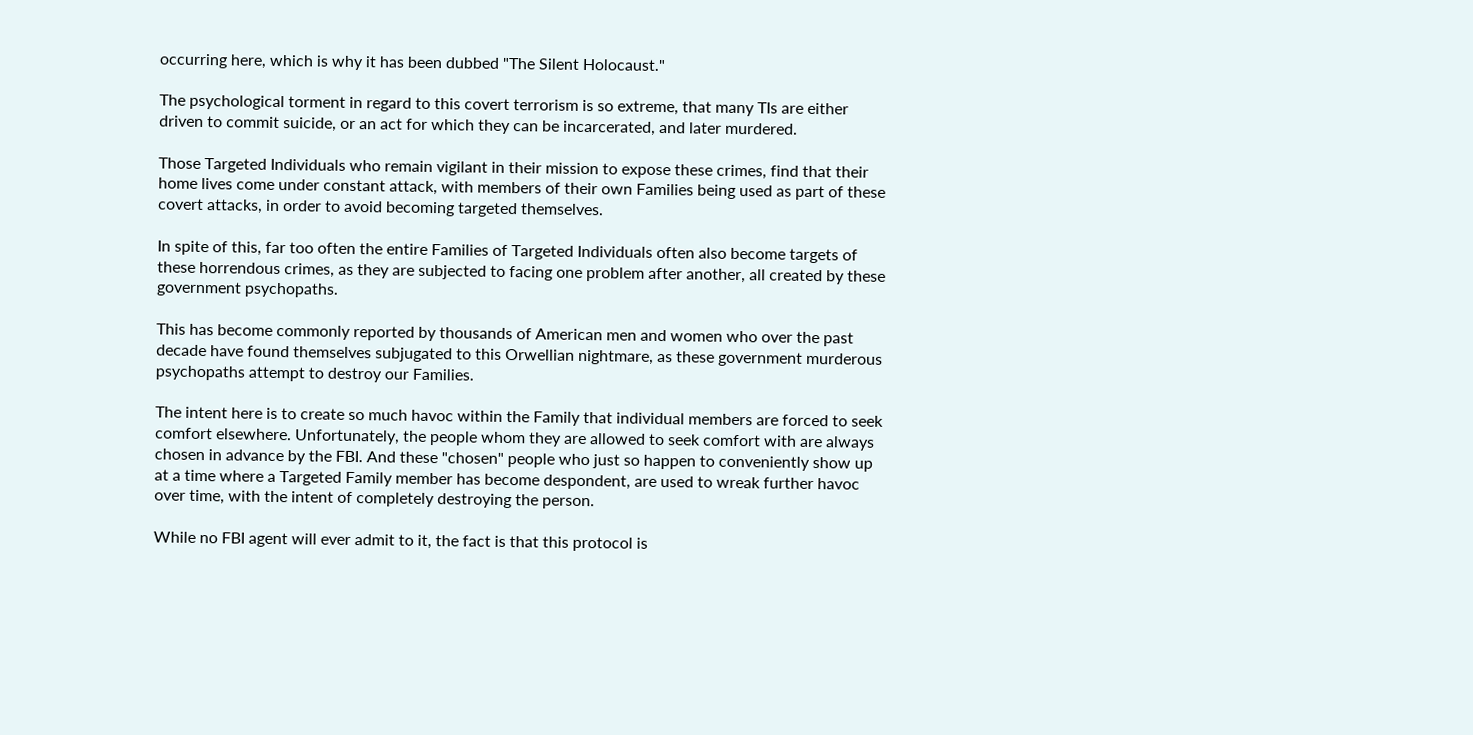occurring here, which is why it has been dubbed "The Silent Holocaust."

The psychological torment in regard to this covert terrorism is so extreme, that many TIs are either driven to commit suicide, or an act for which they can be incarcerated, and later murdered.

Those Targeted Individuals who remain vigilant in their mission to expose these crimes, find that their home lives come under constant attack, with members of their own Families being used as part of these covert attacks, in order to avoid becoming targeted themselves.

In spite of this, far too often the entire Families of Targeted Individuals often also become targets of these horrendous crimes, as they are subjected to facing one problem after another, all created by these government psychopaths.

This has become commonly reported by thousands of American men and women who over the past decade have found themselves subjugated to this Orwellian nightmare, as these government murderous psychopaths attempt to destroy our Families.

The intent here is to create so much havoc within the Family that individual members are forced to seek comfort elsewhere. Unfortunately, the people whom they are allowed to seek comfort with are always chosen in advance by the FBI. And these "chosen" people who just so happen to conveniently show up at a time where a Targeted Family member has become despondent, are used to wreak further havoc over time, with the intent of completely destroying the person.

While no FBI agent will ever admit to it, the fact is that this protocol is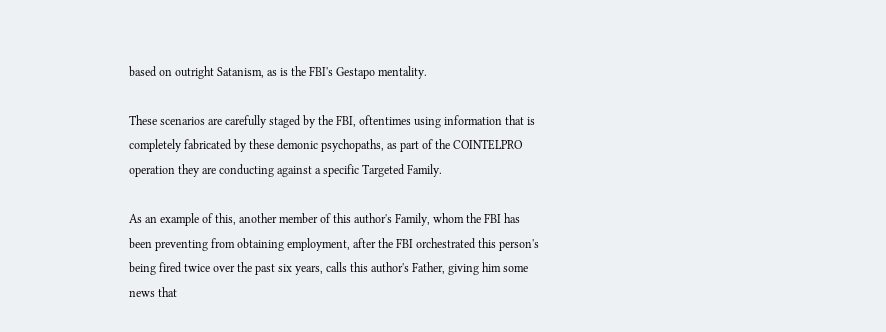based on outright Satanism, as is the FBI's Gestapo mentality.

These scenarios are carefully staged by the FBI, oftentimes using information that is completely fabricated by these demonic psychopaths, as part of the COINTELPRO operation they are conducting against a specific Targeted Family.

As an example of this, another member of this author's Family, whom the FBI has been preventing from obtaining employment, after the FBI orchestrated this person's being fired twice over the past six years, calls this author's Father, giving him some news that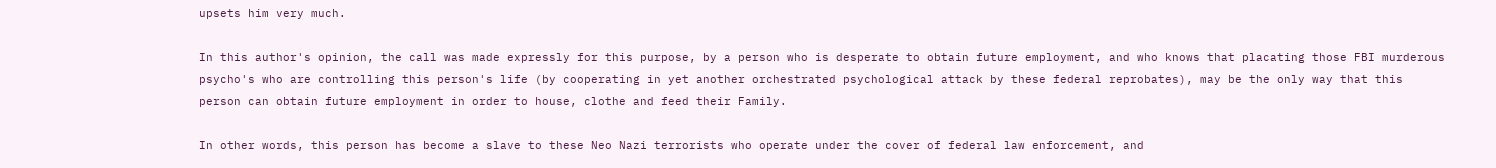upsets him very much.

In this author's opinion, the call was made expressly for this purpose, by a person who is desperate to obtain future employment, and who knows that placating those FBI murderous psycho's who are controlling this person's life (by cooperating in yet another orchestrated psychological attack by these federal reprobates), may be the only way that this person can obtain future employment in order to house, clothe and feed their Family.

In other words, this person has become a slave to these Neo Nazi terrorists who operate under the cover of federal law enforcement, and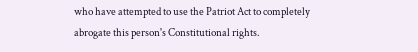who have attempted to use the Patriot Act to completely abrogate this person's Constitutional rights.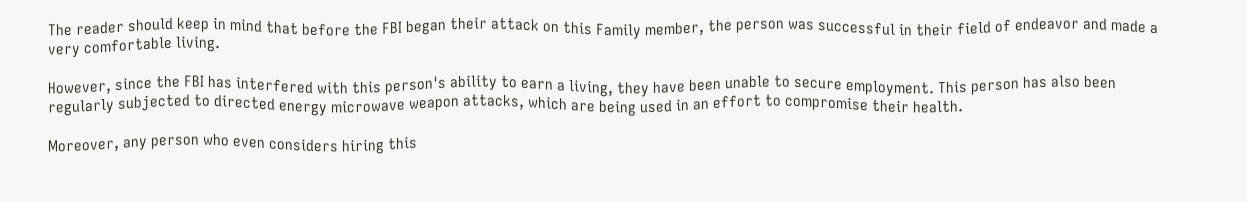The reader should keep in mind that before the FBI began their attack on this Family member, the person was successful in their field of endeavor and made a very comfortable living.

However, since the FBI has interfered with this person's ability to earn a living, they have been unable to secure employment. This person has also been regularly subjected to directed energy microwave weapon attacks, which are being used in an effort to compromise their health.

Moreover, any person who even considers hiring this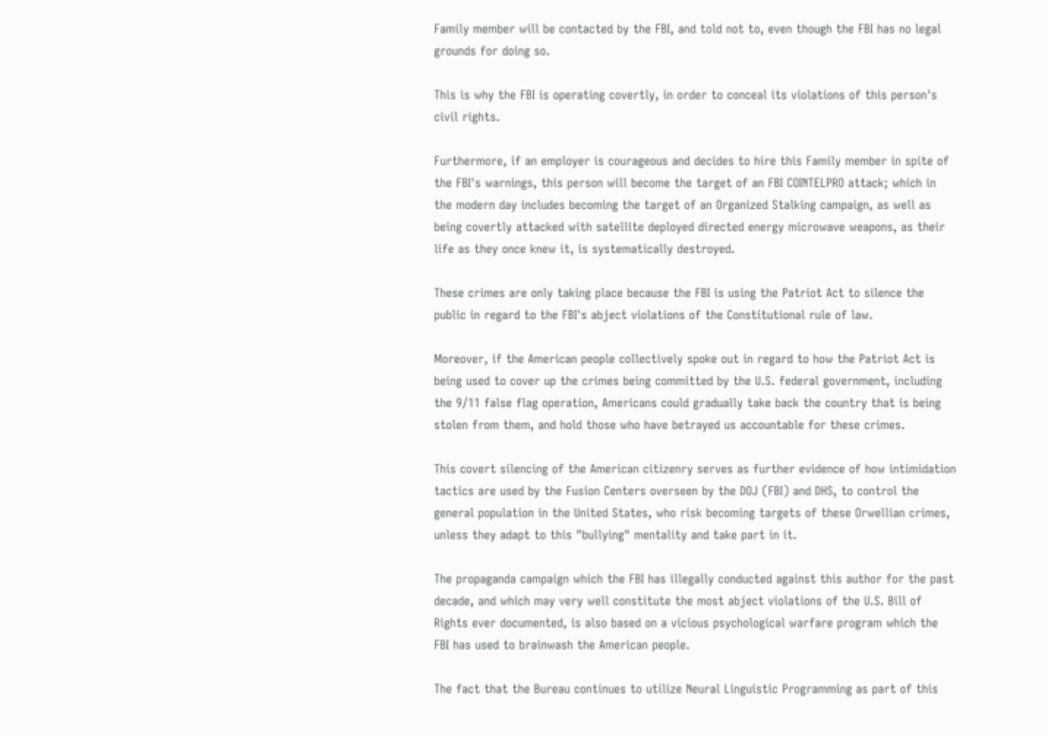Family member will be contacted by the FBI, and told not to, even though the FBI has no legal grounds for doing so.

This is why the FBI is operating covertly, in order to conceal its violations of this person's civil rights.

Furthermore, if an employer is courageous and decides to hire this Family member in spite of the FBI's warnings, this person will become the target of an FBI COINTELPRO attack; which in the modern day includes becoming the target of an Organized Stalking campaign, as well as being covertly attacked with satellite deployed directed energy microwave weapons, as their life as they once knew it, is systematically destroyed.

These crimes are only taking place because the FBI is using the Patriot Act to silence the public in regard to the FBI's abject violations of the Constitutional rule of law.

Moreover, if the American people collectively spoke out in regard to how the Patriot Act is being used to cover up the crimes being committed by the U.S. federal government, including the 9/11 false flag operation, Americans could gradually take back the country that is being stolen from them, and hold those who have betrayed us accountable for these crimes.

This covert silencing of the American citizenry serves as further evidence of how intimidation tactics are used by the Fusion Centers overseen by the DOJ (FBI) and DHS, to control the general population in the United States, who risk becoming targets of these Orwellian crimes, unless they adapt to this "bullying" mentality and take part in it.

The propaganda campaign which the FBI has illegally conducted against this author for the past decade, and which may very well constitute the most abject violations of the U.S. Bill of Rights ever documented, is also based on a vicious psychological warfare program which the FBI has used to brainwash the American people.

The fact that the Bureau continues to utilize Neural Linguistic Programming as part of this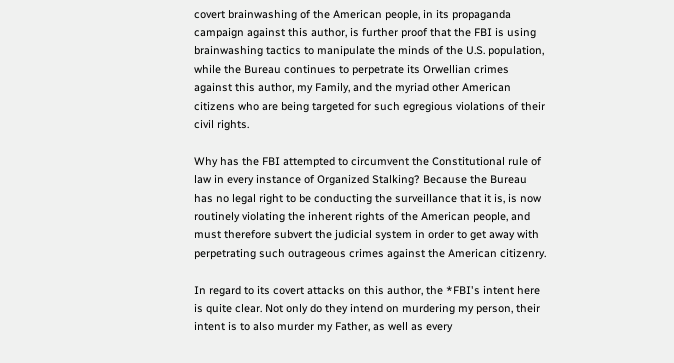covert brainwashing of the American people, in its propaganda campaign against this author, is further proof that the FBI is using brainwashing tactics to manipulate the minds of the U.S. population, while the Bureau continues to perpetrate its Orwellian crimes against this author, my Family, and the myriad other American citizens who are being targeted for such egregious violations of their civil rights.

Why has the FBI attempted to circumvent the Constitutional rule of law in every instance of Organized Stalking? Because the Bureau has no legal right to be conducting the surveillance that it is, is now routinely violating the inherent rights of the American people, and must therefore subvert the judicial system in order to get away with perpetrating such outrageous crimes against the American citizenry.

In regard to its covert attacks on this author, the *FBI's intent here is quite clear. Not only do they intend on murdering my person, their intent is to also murder my Father, as well as every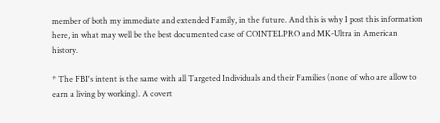member of both my immediate and extended Family, in the future. And this is why I post this information here, in what may well be the best documented case of COINTELPRO and MK-Ultra in American history.

* The FBI's intent is the same with all Targeted Individuals and their Families (none of who are allow to earn a living by working). A covert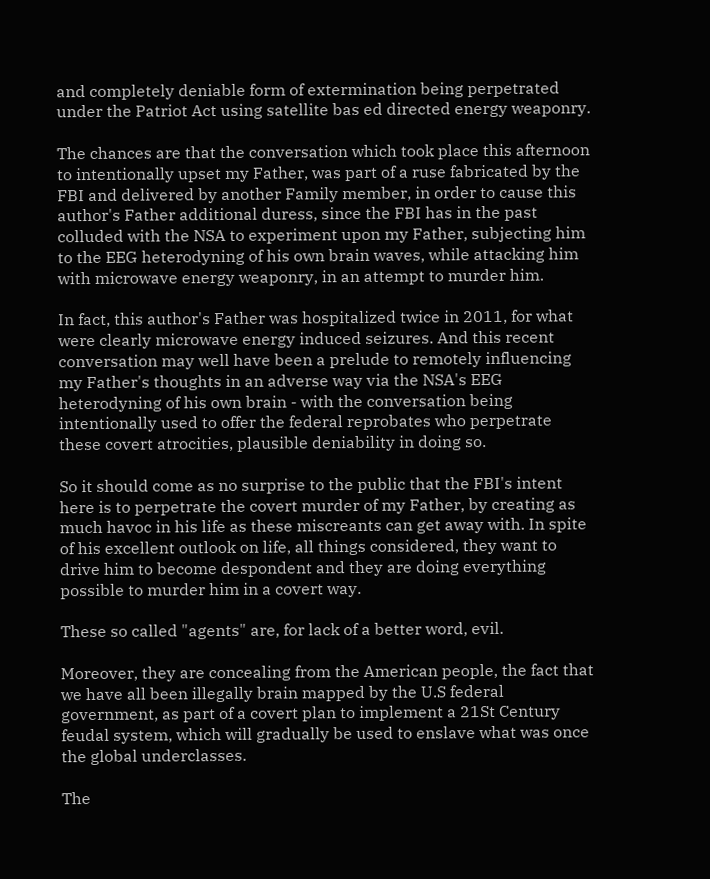and completely deniable form of extermination being perpetrated under the Patriot Act using satellite bas ed directed energy weaponry.

The chances are that the conversation which took place this afternoon to intentionally upset my Father, was part of a ruse fabricated by the FBI and delivered by another Family member, in order to cause this author's Father additional duress, since the FBI has in the past colluded with the NSA to experiment upon my Father, subjecting him to the EEG heterodyning of his own brain waves, while attacking him with microwave energy weaponry, in an attempt to murder him.

In fact, this author's Father was hospitalized twice in 2011, for what were clearly microwave energy induced seizures. And this recent conversation may well have been a prelude to remotely influencing my Father's thoughts in an adverse way via the NSA's EEG heterodyning of his own brain - with the conversation being intentionally used to offer the federal reprobates who perpetrate these covert atrocities, plausible deniability in doing so.

So it should come as no surprise to the public that the FBI's intent here is to perpetrate the covert murder of my Father, by creating as much havoc in his life as these miscreants can get away with. In spite of his excellent outlook on life, all things considered, they want to drive him to become despondent and they are doing everything possible to murder him in a covert way.

These so called "agents" are, for lack of a better word, evil.

Moreover, they are concealing from the American people, the fact that we have all been illegally brain mapped by the U.S federal government, as part of a covert plan to implement a 21St Century feudal system, which will gradually be used to enslave what was once the global underclasses.

The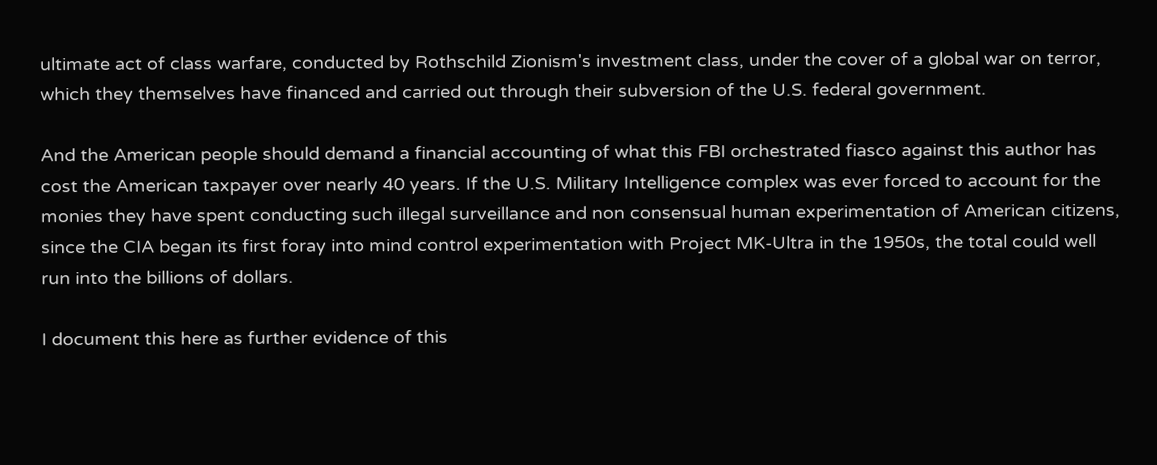ultimate act of class warfare, conducted by Rothschild Zionism's investment class, under the cover of a global war on terror, which they themselves have financed and carried out through their subversion of the U.S. federal government.

And the American people should demand a financial accounting of what this FBI orchestrated fiasco against this author has cost the American taxpayer over nearly 40 years. If the U.S. Military Intelligence complex was ever forced to account for the monies they have spent conducting such illegal surveillance and non consensual human experimentation of American citizens, since the CIA began its first foray into mind control experimentation with Project MK-Ultra in the 1950s, the total could well run into the billions of dollars.

I document this here as further evidence of this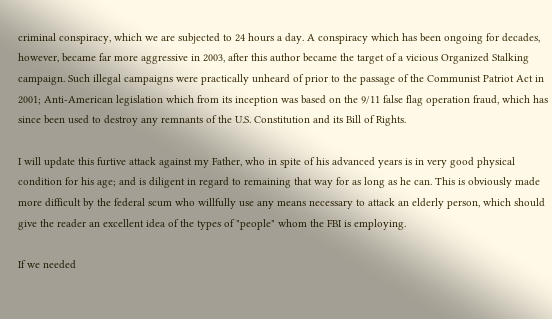criminal conspiracy, which we are subjected to 24 hours a day. A conspiracy which has been ongoing for decades, however, became far more aggressive in 2003, after this author became the target of a vicious Organized Stalking campaign. Such illegal campaigns were practically unheard of prior to the passage of the Communist Patriot Act in 2001; Anti-American legislation which from its inception was based on the 9/11 false flag operation fraud, which has since been used to destroy any remnants of the U.S. Constitution and its Bill of Rights.

I will update this furtive attack against my Father, who in spite of his advanced years is in very good physical condition for his age; and is diligent in regard to remaining that way for as long as he can. This is obviously made more difficult by the federal scum who willfully use any means necessary to attack an elderly person, which should give the reader an excellent idea of the types of "people" whom the FBI is employing.

If we needed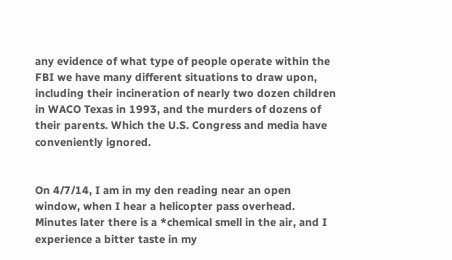any evidence of what type of people operate within the FBI we have many different situations to draw upon, including their incineration of nearly two dozen children in WACO Texas in 1993, and the murders of dozens of their parents. Which the U.S. Congress and media have conveniently ignored.


On 4/7/14, I am in my den reading near an open window, when I hear a helicopter pass overhead. Minutes later there is a *chemical smell in the air, and I experience a bitter taste in my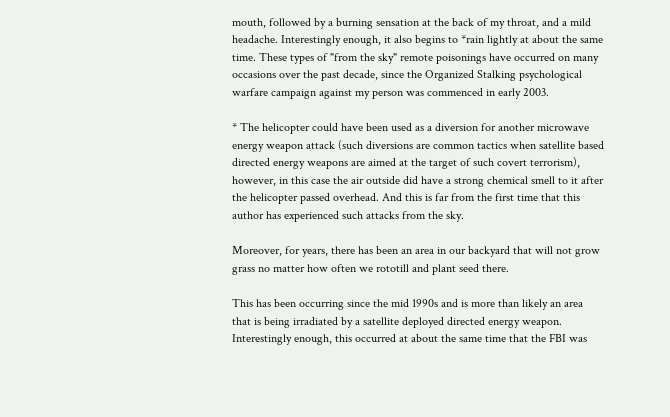mouth, followed by a burning sensation at the back of my throat, and a mild headache. Interestingly enough, it also begins to *rain lightly at about the same time. These types of "from the sky" remote poisonings have occurred on many occasions over the past decade, since the Organized Stalking psychological warfare campaign against my person was commenced in early 2003.

* The helicopter could have been used as a diversion for another microwave energy weapon attack (such diversions are common tactics when satellite based directed energy weapons are aimed at the target of such covert terrorism), however, in this case the air outside did have a strong chemical smell to it after the helicopter passed overhead. And this is far from the first time that this author has experienced such attacks from the sky.

Moreover, for years, there has been an area in our backyard that will not grow grass no matter how often we rototill and plant seed there.

This has been occurring since the mid 1990s and is more than likely an area that is being irradiated by a satellite deployed directed energy weapon. Interestingly enough, this occurred at about the same time that the FBI was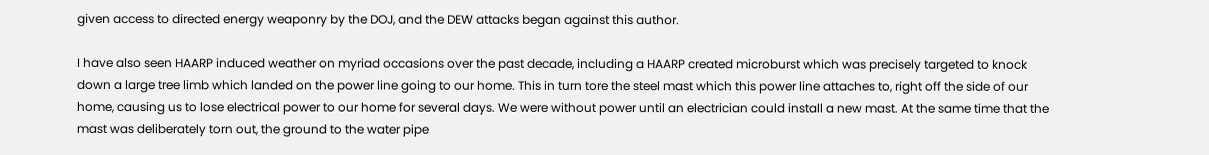given access to directed energy weaponry by the DOJ, and the DEW attacks began against this author.

I have also seen HAARP induced weather on myriad occasions over the past decade, including a HAARP created microburst which was precisely targeted to knock down a large tree limb which landed on the power line going to our home. This in turn tore the steel mast which this power line attaches to, right off the side of our home, causing us to lose electrical power to our home for several days. We were without power until an electrician could install a new mast. At the same time that the mast was deliberately torn out, the ground to the water pipe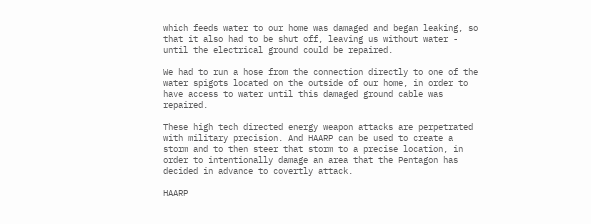which feeds water to our home was damaged and began leaking, so that it also had to be shut off, leaving us without water - until the electrical ground could be repaired.

We had to run a hose from the connection directly to one of the water spigots located on the outside of our home, in order to have access to water until this damaged ground cable was repaired.

These high tech directed energy weapon attacks are perpetrated with military precision. And HAARP can be used to create a storm and to then steer that storm to a precise location, in order to intentionally damage an area that the Pentagon has decided in advance to covertly attack.

HAARP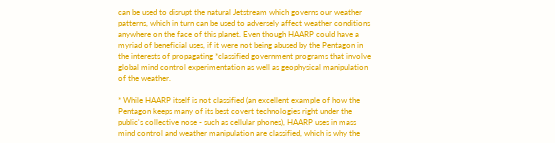can be used to disrupt the natural Jetstream which governs our weather patterns, which in turn can be used to adversely affect weather conditions anywhere on the face of this planet. Even though HAARP could have a myriad of beneficial uses, if it were not being abused by the Pentagon in the interests of propagating *classified government programs that involve global mind control experimentation as well as geophysical manipulation of the weather.

* While HAARP itself is not classified (an excellent example of how the Pentagon keeps many of its best covert technologies right under the public's collective nose - such as cellular phones), HAARP uses in mass mind control and weather manipulation are classified, which is why the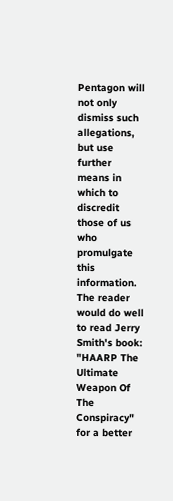Pentagon will not only dismiss such allegations, but use further means in which to discredit those of us who promulgate this information. The reader would do well to read Jerry Smith's book: "HAARP The Ultimate Weapon Of The Conspiracy" for a better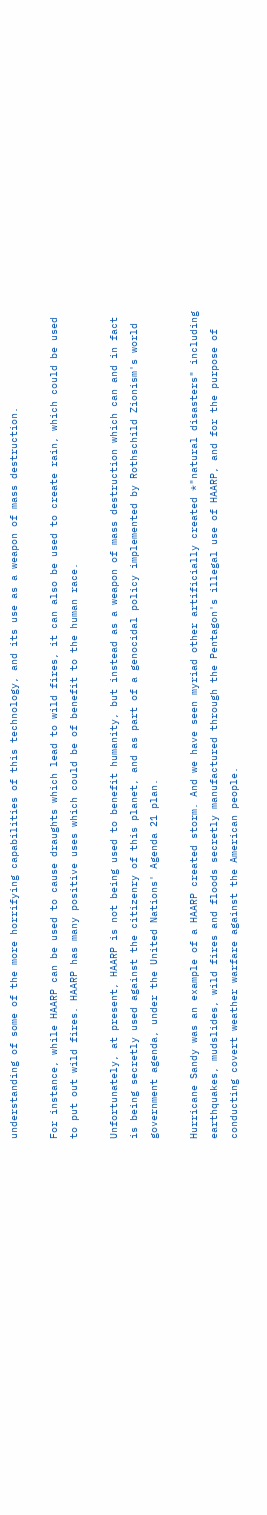understanding of some of the more horrifying capabilities of this technology, and its use as a weapon of mass destruction.

For instance, while HAARP can be used to cause draughts which lead to wild fires, it can also be used to create rain, which could be used to put out wild fires. HAARP has many positive uses which could be of benefit to the human race.

Unfortunately, at present, HAARP is not being used to benefit humanity, but instead as a weapon of mass destruction which can and in fact is being secretly used against the citizenry of this planet, and as part of a genocidal policy implemented by Rothschild Zionism's world government agenda, under the United Nations' Agenda 21 plan.

Hurricane Sandy was an example of a HAARP created storm. And we have seen myriad other artificially created *"natural disasters" including earthquakes, mudslides, wild fires and floods secretly manufactured through the Pentagon's illegal use of HAARP, and for the purpose of conducting covert weather warfare against the American people.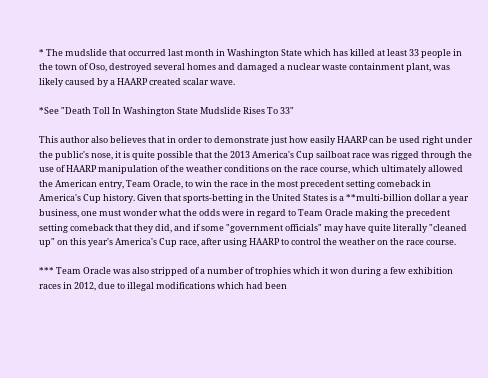* The mudslide that occurred last month in Washington State which has killed at least 33 people in the town of Oso, destroyed several homes and damaged a nuclear waste containment plant, was likely caused by a HAARP created scalar wave.

*See "Death Toll In Washington State Mudslide Rises To 33"

This author also believes that in order to demonstrate just how easily HAARP can be used right under the public's nose, it is quite possible that the 2013 America's Cup sailboat race was rigged through the use of HAARP manipulation of the weather conditions on the race course, which ultimately allowed the American entry, Team Oracle, to win the race in the most precedent setting comeback in America's Cup history. Given that sports-betting in the United States is a **multi-billion dollar a year business, one must wonder what the odds were in regard to Team Oracle making the precedent setting comeback that they did, and if some "government officials" may have quite literally "cleaned up" on this year's America's Cup race, after using HAARP to control the weather on the race course.

*** Team Oracle was also stripped of a number of trophies which it won during a few exhibition races in 2012, due to illegal modifications which had been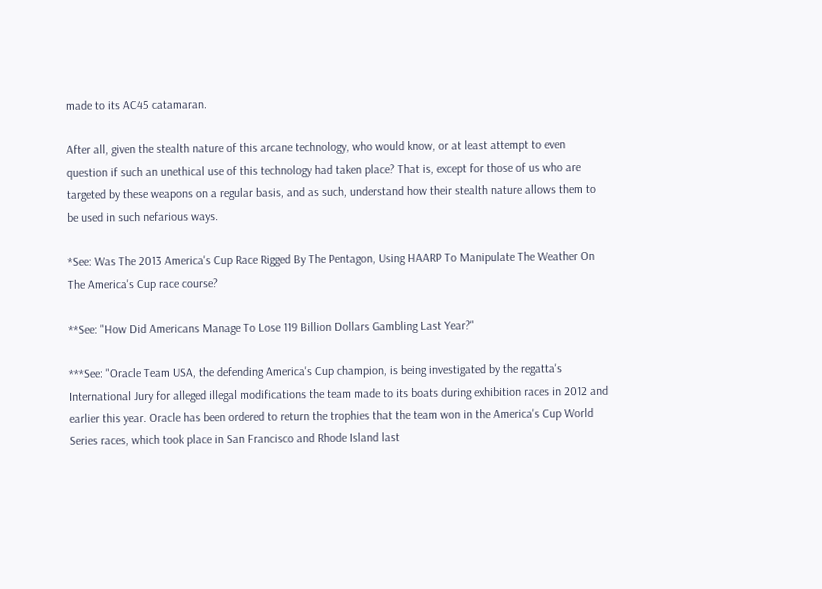made to its AC45 catamaran.

After all, given the stealth nature of this arcane technology, who would know, or at least attempt to even question if such an unethical use of this technology had taken place? That is, except for those of us who are targeted by these weapons on a regular basis, and as such, understand how their stealth nature allows them to be used in such nefarious ways.

*See: Was The 2013 America's Cup Race Rigged By The Pentagon, Using HAARP To Manipulate The Weather On The America's Cup race course?

**See: "How Did Americans Manage To Lose 119 Billion Dollars Gambling Last Year?"

***See: "Oracle Team USA, the defending America's Cup champion, is being investigated by the regatta's International Jury for alleged illegal modifications the team made to its boats during exhibition races in 2012 and earlier this year. Oracle has been ordered to return the trophies that the team won in the America's Cup World Series races, which took place in San Francisco and Rhode Island last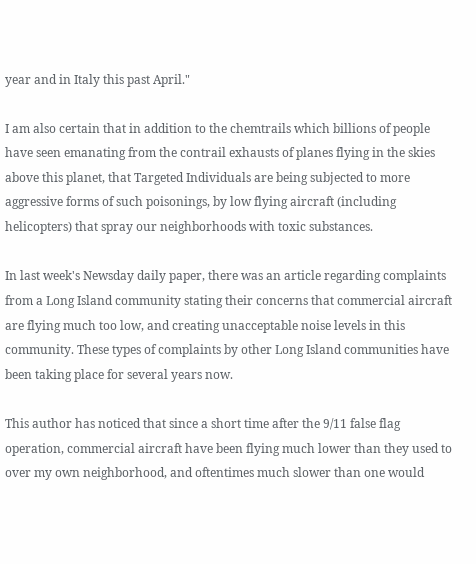year and in Italy this past April."

I am also certain that in addition to the chemtrails which billions of people have seen emanating from the contrail exhausts of planes flying in the skies above this planet, that Targeted Individuals are being subjected to more aggressive forms of such poisonings, by low flying aircraft (including helicopters) that spray our neighborhoods with toxic substances.

In last week's Newsday daily paper, there was an article regarding complaints from a Long Island community stating their concerns that commercial aircraft are flying much too low, and creating unacceptable noise levels in this community. These types of complaints by other Long Island communities have been taking place for several years now.

This author has noticed that since a short time after the 9/11 false flag operation, commercial aircraft have been flying much lower than they used to over my own neighborhood, and oftentimes much slower than one would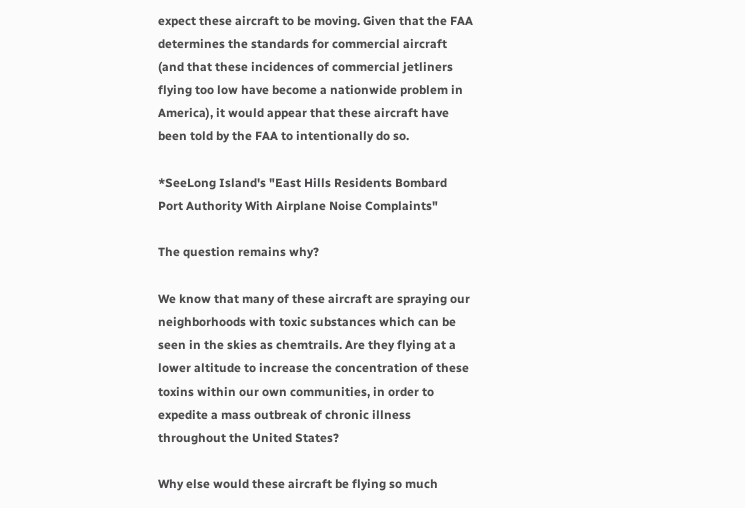expect these aircraft to be moving. Given that the FAA determines the standards for commercial aircraft (and that these incidences of commercial jetliners flying too low have become a nationwide problem in America), it would appear that these aircraft have been told by the FAA to intentionally do so.

*SeeLong Island's "East Hills Residents Bombard Port Authority With Airplane Noise Complaints"

The question remains why?

We know that many of these aircraft are spraying our neighborhoods with toxic substances which can be seen in the skies as chemtrails. Are they flying at a lower altitude to increase the concentration of these toxins within our own communities, in order to expedite a mass outbreak of chronic illness throughout the United States?

Why else would these aircraft be flying so much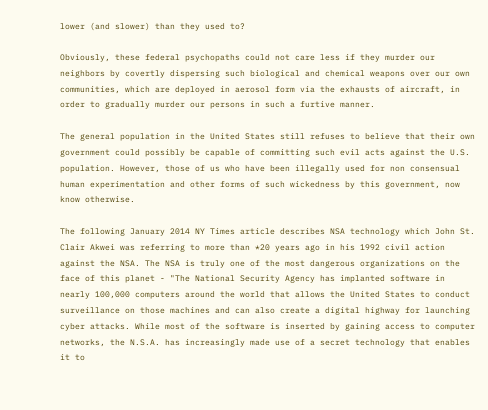lower (and slower) than they used to?

Obviously, these federal psychopaths could not care less if they murder our neighbors by covertly dispersing such biological and chemical weapons over our own communities, which are deployed in aerosol form via the exhausts of aircraft, in order to gradually murder our persons in such a furtive manner.

The general population in the United States still refuses to believe that their own government could possibly be capable of committing such evil acts against the U.S. population. However, those of us who have been illegally used for non consensual human experimentation and other forms of such wickedness by this government, now know otherwise.

The following January 2014 NY Times article describes NSA technology which John St. Clair Akwei was referring to more than *20 years ago in his 1992 civil action against the NSA. The NSA is truly one of the most dangerous organizations on the face of this planet - "The National Security Agency has implanted software in nearly 100,000 computers around the world that allows the United States to conduct surveillance on those machines and can also create a digital highway for launching cyber attacks. While most of the software is inserted by gaining access to computer networks, the N.S.A. has increasingly made use of a secret technology that enables it to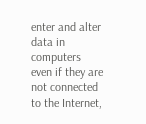enter and alter data in computers even if they are not connected to the Internet,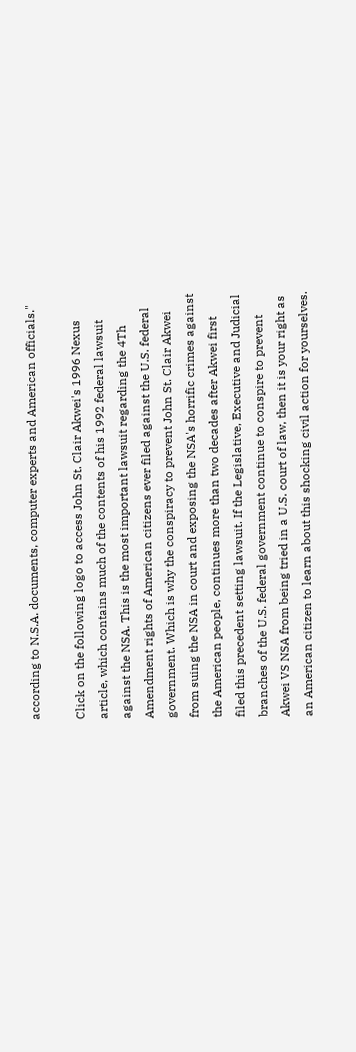according to N.S.A. documents, computer experts and American officials."

Click on the following logo to access John St. Clair Akwei's 1996 Nexus article, which contains much of the contents of his 1992 federal lawsuit against the NSA. This is the most important lawsuit regarding the 4Th Amendment rights of American citizens ever filed against the U.S. federal government. Which is why the conspiracy to prevent John St. Clair Akwei from suing the NSA in court and exposing the NSA's horrific crimes against the American people, continues more than two decades after Akwei first filed this precedent setting lawsuit. If the Legislative, Executive and Judicial branches of the U.S. federal government continue to conspire to prevent Akwei VS NSA from being tried in a U.S. court of law, then it is your right as an American citizen to learn about this shocking civil action for yourselves.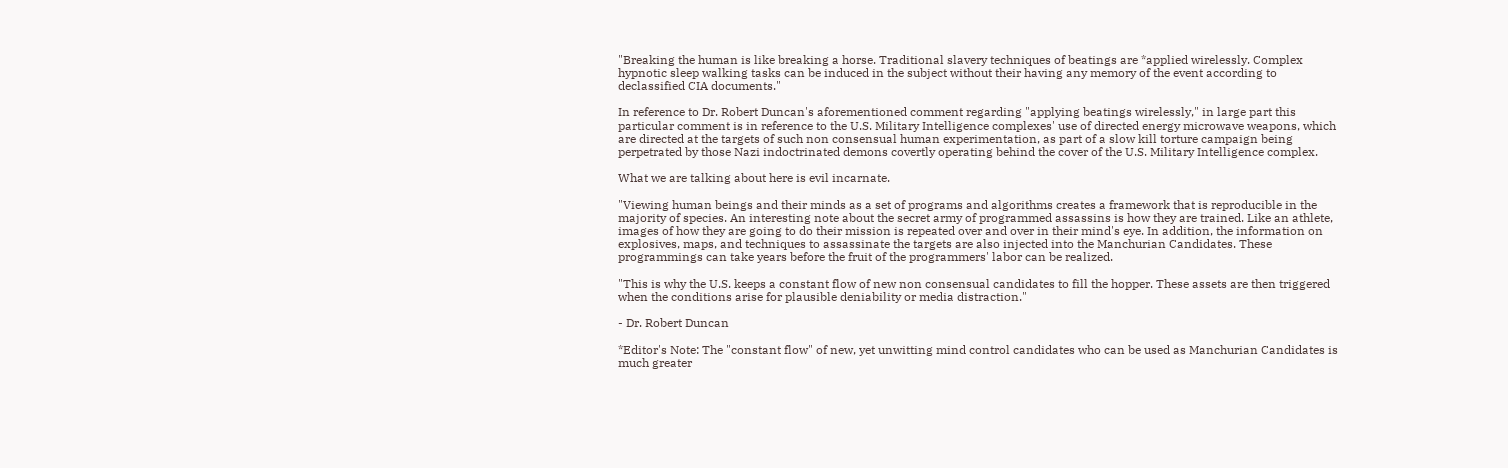"Breaking the human is like breaking a horse. Traditional slavery techniques of beatings are *applied wirelessly. Complex hypnotic sleep walking tasks can be induced in the subject without their having any memory of the event according to declassified CIA documents."

In reference to Dr. Robert Duncan's aforementioned comment regarding "applying beatings wirelessly," in large part this particular comment is in reference to the U.S. Military Intelligence complexes' use of directed energy microwave weapons, which are directed at the targets of such non consensual human experimentation, as part of a slow kill torture campaign being perpetrated by those Nazi indoctrinated demons covertly operating behind the cover of the U.S. Military Intelligence complex.

What we are talking about here is evil incarnate.

"Viewing human beings and their minds as a set of programs and algorithms creates a framework that is reproducible in the majority of species. An interesting note about the secret army of programmed assassins is how they are trained. Like an athlete, images of how they are going to do their mission is repeated over and over in their mind's eye. In addition, the information on explosives, maps, and techniques to assassinate the targets are also injected into the Manchurian Candidates. These programmings can take years before the fruit of the programmers' labor can be realized.

"This is why the U.S. keeps a constant flow of new non consensual candidates to fill the hopper. These assets are then triggered when the conditions arise for plausible deniability or media distraction."

- Dr. Robert Duncan

*Editor's Note: The "constant flow" of new, yet unwitting mind control candidates who can be used as Manchurian Candidates is much greater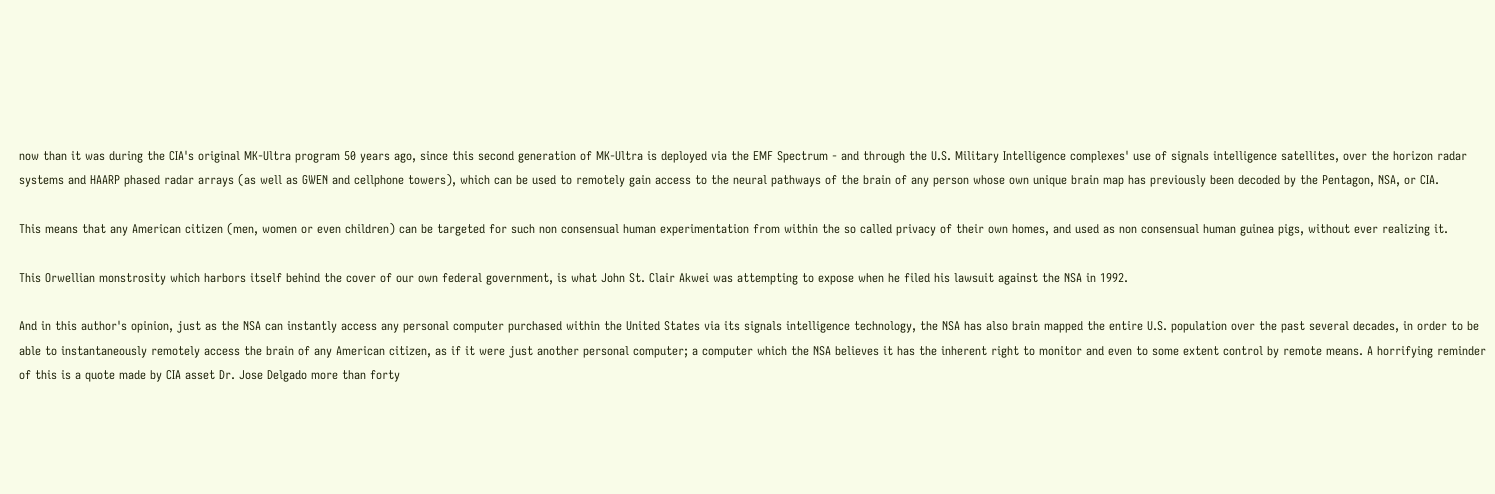now than it was during the CIA's original MK-Ultra program 50 years ago, since this second generation of MK-Ultra is deployed via the EMF Spectrum - and through the U.S. Military Intelligence complexes' use of signals intelligence satellites, over the horizon radar systems and HAARP phased radar arrays (as well as GWEN and cellphone towers), which can be used to remotely gain access to the neural pathways of the brain of any person whose own unique brain map has previously been decoded by the Pentagon, NSA, or CIA.

This means that any American citizen (men, women or even children) can be targeted for such non consensual human experimentation from within the so called privacy of their own homes, and used as non consensual human guinea pigs, without ever realizing it.

This Orwellian monstrosity which harbors itself behind the cover of our own federal government, is what John St. Clair Akwei was attempting to expose when he filed his lawsuit against the NSA in 1992.

And in this author's opinion, just as the NSA can instantly access any personal computer purchased within the United States via its signals intelligence technology, the NSA has also brain mapped the entire U.S. population over the past several decades, in order to be able to instantaneously remotely access the brain of any American citizen, as if it were just another personal computer; a computer which the NSA believes it has the inherent right to monitor and even to some extent control by remote means. A horrifying reminder of this is a quote made by CIA asset Dr. Jose Delgado more than forty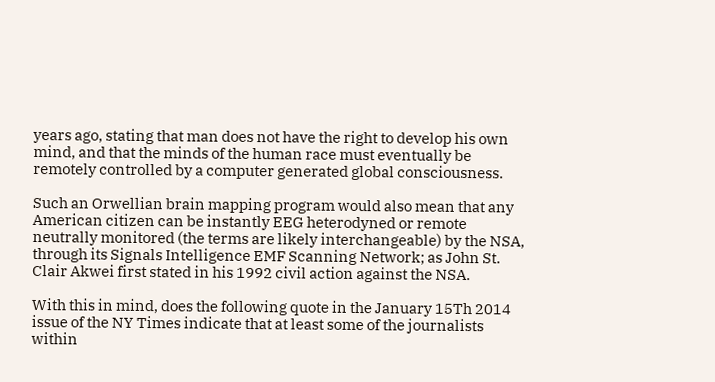years ago, stating that man does not have the right to develop his own mind, and that the minds of the human race must eventually be remotely controlled by a computer generated global consciousness.

Such an Orwellian brain mapping program would also mean that any American citizen can be instantly EEG heterodyned or remote neutrally monitored (the terms are likely interchangeable) by the NSA, through its Signals Intelligence EMF Scanning Network; as John St. Clair Akwei first stated in his 1992 civil action against the NSA.

With this in mind, does the following quote in the January 15Th 2014 issue of the NY Times indicate that at least some of the journalists within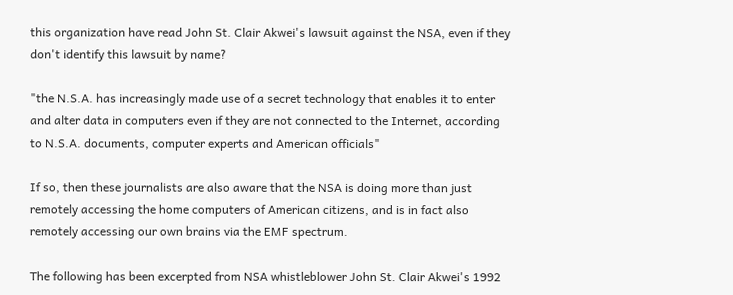this organization have read John St. Clair Akwei's lawsuit against the NSA, even if they don't identify this lawsuit by name?

"the N.S.A. has increasingly made use of a secret technology that enables it to enter and alter data in computers even if they are not connected to the Internet, according to N.S.A. documents, computer experts and American officials"

If so, then these journalists are also aware that the NSA is doing more than just remotely accessing the home computers of American citizens, and is in fact also remotely accessing our own brains via the EMF spectrum.

The following has been excerpted from NSA whistleblower John St. Clair Akwei's 1992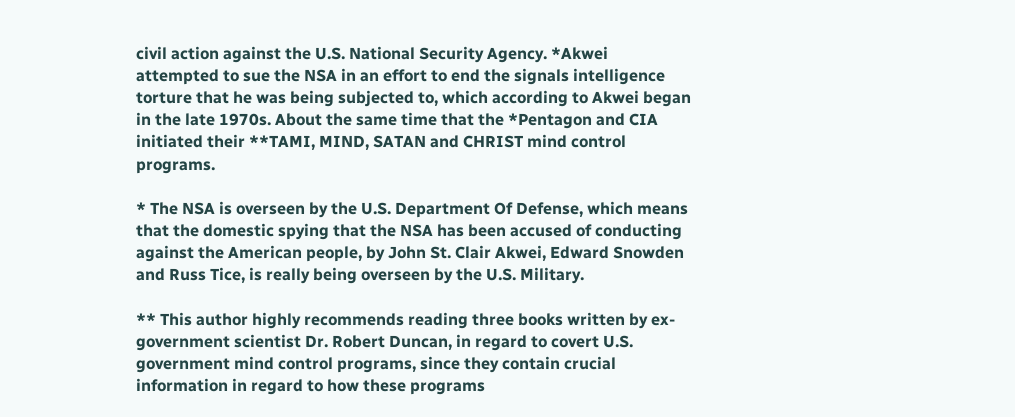civil action against the U.S. National Security Agency. *Akwei attempted to sue the NSA in an effort to end the signals intelligence torture that he was being subjected to, which according to Akwei began in the late 1970s. About the same time that the *Pentagon and CIA initiated their **TAMI, MIND, SATAN and CHRIST mind control programs.

* The NSA is overseen by the U.S. Department Of Defense, which means that the domestic spying that the NSA has been accused of conducting against the American people, by John St. Clair Akwei, Edward Snowden and Russ Tice, is really being overseen by the U.S. Military.

** This author highly recommends reading three books written by ex-government scientist Dr. Robert Duncan, in regard to covert U.S. government mind control programs, since they contain crucial information in regard to how these programs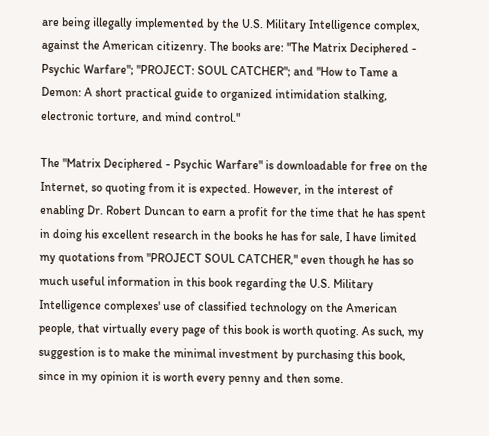are being illegally implemented by the U.S. Military Intelligence complex, against the American citizenry. The books are: "The Matrix Deciphered - Psychic Warfare"; "PROJECT: SOUL CATCHER"; and "How to Tame a Demon: A short practical guide to organized intimidation stalking, electronic torture, and mind control."

The "Matrix Deciphered - Psychic Warfare" is downloadable for free on the Internet, so quoting from it is expected. However, in the interest of enabling Dr. Robert Duncan to earn a profit for the time that he has spent in doing his excellent research in the books he has for sale, I have limited my quotations from "PROJECT SOUL CATCHER," even though he has so much useful information in this book regarding the U.S. Military Intelligence complexes' use of classified technology on the American people, that virtually every page of this book is worth quoting. As such, my suggestion is to make the minimal investment by purchasing this book, since in my opinion it is worth every penny and then some.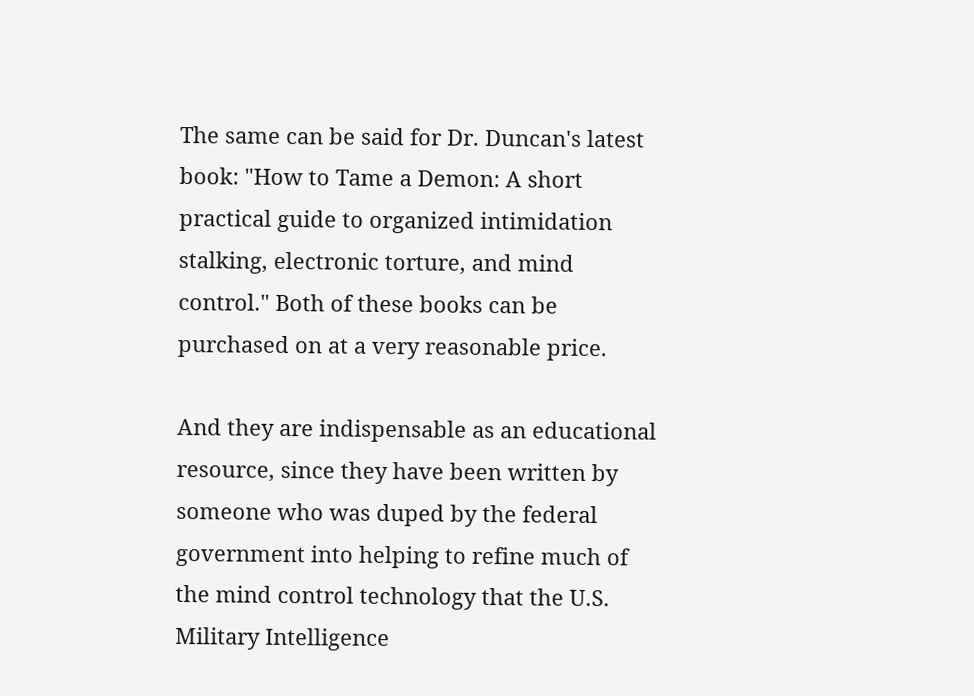The same can be said for Dr. Duncan's latest book: "How to Tame a Demon: A short practical guide to organized intimidation stalking, electronic torture, and mind control." Both of these books can be purchased on at a very reasonable price.

And they are indispensable as an educational resource, since they have been written by someone who was duped by the federal government into helping to refine much of the mind control technology that the U.S. Military Intelligence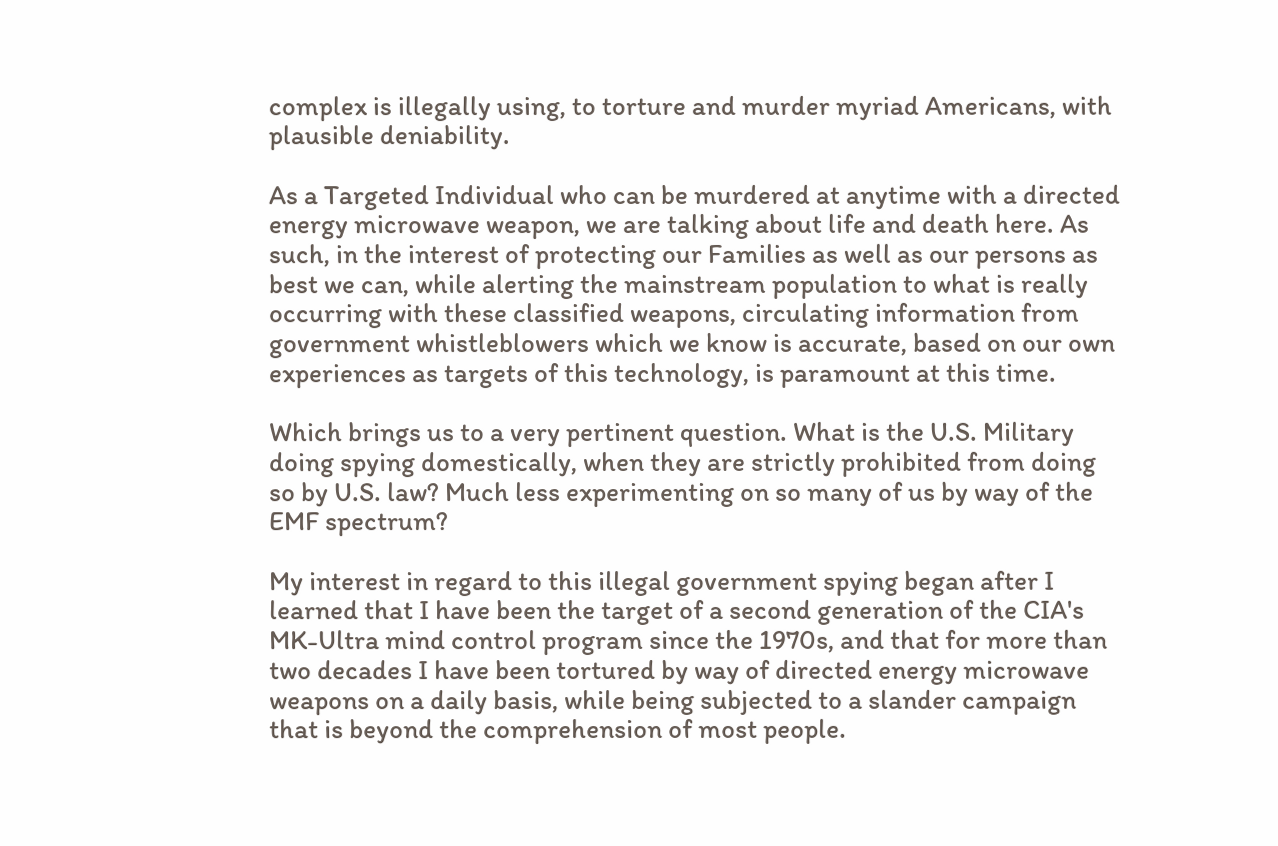complex is illegally using, to torture and murder myriad Americans, with plausible deniability.

As a Targeted Individual who can be murdered at anytime with a directed energy microwave weapon, we are talking about life and death here. As such, in the interest of protecting our Families as well as our persons as best we can, while alerting the mainstream population to what is really occurring with these classified weapons, circulating information from government whistleblowers which we know is accurate, based on our own experiences as targets of this technology, is paramount at this time.

Which brings us to a very pertinent question. What is the U.S. Military doing spying domestically, when they are strictly prohibited from doing so by U.S. law? Much less experimenting on so many of us by way of the EMF spectrum?

My interest in regard to this illegal government spying began after I learned that I have been the target of a second generation of the CIA's MK-Ultra mind control program since the 1970s, and that for more than two decades I have been tortured by way of directed energy microwave weapons on a daily basis, while being subjected to a slander campaign that is beyond the comprehension of most people.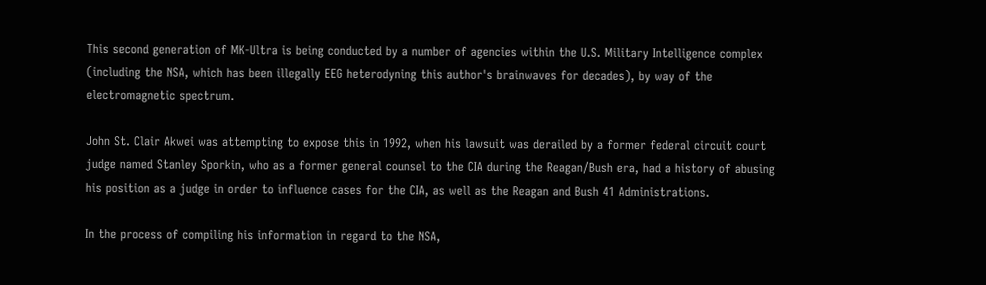This second generation of MK-Ultra is being conducted by a number of agencies within the U.S. Military Intelligence complex (including the NSA, which has been illegally EEG heterodyning this author's brainwaves for decades), by way of the electromagnetic spectrum.

John St. Clair Akwei was attempting to expose this in 1992, when his lawsuit was derailed by a former federal circuit court judge named Stanley Sporkin, who as a former general counsel to the CIA during the Reagan/Bush era, had a history of abusing his position as a judge in order to influence cases for the CIA, as well as the Reagan and Bush 41 Administrations.

In the process of compiling his information in regard to the NSA,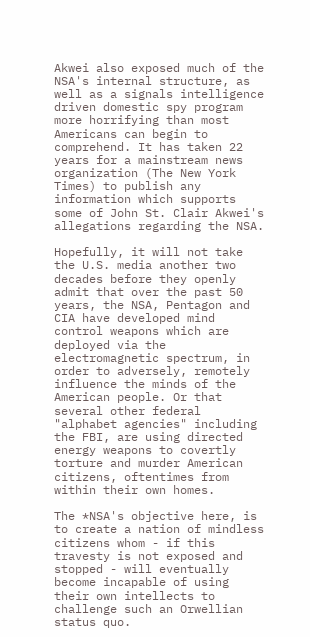Akwei also exposed much of the NSA's internal structure, as well as a signals intelligence driven domestic spy program more horrifying than most Americans can begin to comprehend. It has taken 22 years for a mainstream news organization (The New York Times) to publish any information which supports some of John St. Clair Akwei's allegations regarding the NSA.

Hopefully, it will not take the U.S. media another two decades before they openly admit that over the past 50 years, the NSA, Pentagon and CIA have developed mind control weapons which are deployed via the electromagnetic spectrum, in order to adversely, remotely influence the minds of the American people. Or that several other federal "alphabet agencies" including the FBI, are using directed energy weapons to covertly torture and murder American citizens, oftentimes from within their own homes.

The *NSA's objective here, is to create a nation of mindless citizens whom - if this travesty is not exposed and stopped - will eventually become incapable of using their own intellects to challenge such an Orwellian status quo.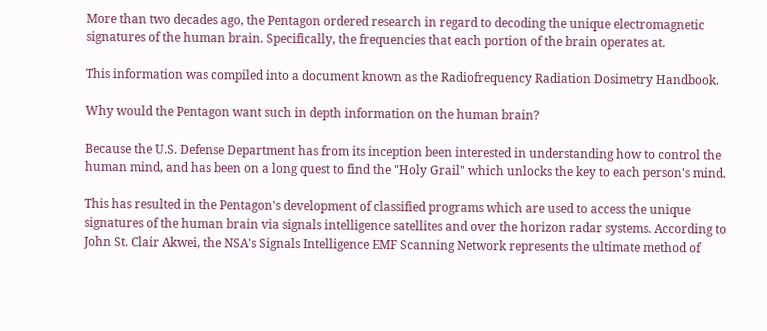More than two decades ago, the Pentagon ordered research in regard to decoding the unique electromagnetic signatures of the human brain. Specifically, the frequencies that each portion of the brain operates at.

This information was compiled into a document known as the Radiofrequency Radiation Dosimetry Handbook.

Why would the Pentagon want such in depth information on the human brain?

Because the U.S. Defense Department has from its inception been interested in understanding how to control the human mind, and has been on a long quest to find the "Holy Grail" which unlocks the key to each person's mind.

This has resulted in the Pentagon's development of classified programs which are used to access the unique signatures of the human brain via signals intelligence satellites and over the horizon radar systems. According to John St. Clair Akwei, the NSA's Signals Intelligence EMF Scanning Network represents the ultimate method of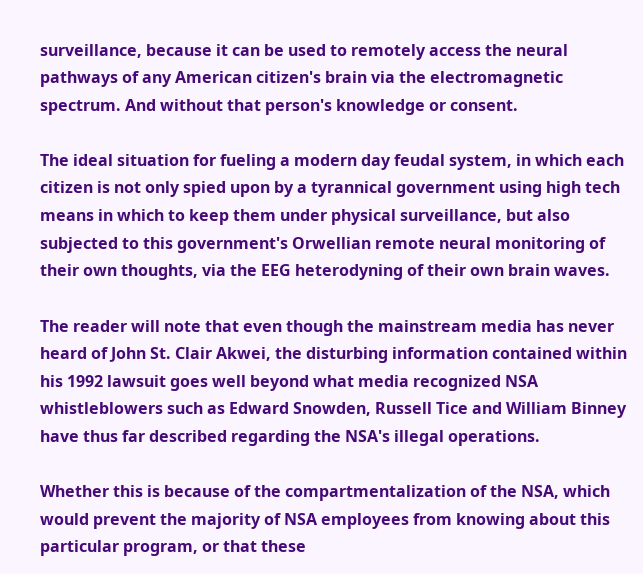surveillance, because it can be used to remotely access the neural pathways of any American citizen's brain via the electromagnetic spectrum. And without that person's knowledge or consent.

The ideal situation for fueling a modern day feudal system, in which each citizen is not only spied upon by a tyrannical government using high tech means in which to keep them under physical surveillance, but also subjected to this government's Orwellian remote neural monitoring of their own thoughts, via the EEG heterodyning of their own brain waves.

The reader will note that even though the mainstream media has never heard of John St. Clair Akwei, the disturbing information contained within his 1992 lawsuit goes well beyond what media recognized NSA whistleblowers such as Edward Snowden, Russell Tice and William Binney have thus far described regarding the NSA's illegal operations.

Whether this is because of the compartmentalization of the NSA, which would prevent the majority of NSA employees from knowing about this particular program, or that these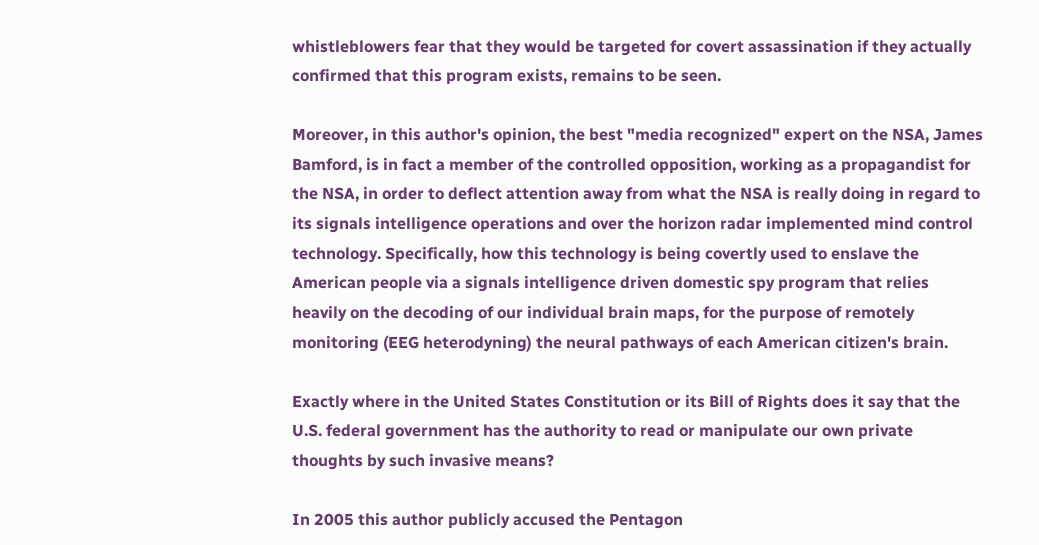whistleblowers fear that they would be targeted for covert assassination if they actually confirmed that this program exists, remains to be seen.

Moreover, in this author's opinion, the best "media recognized" expert on the NSA, James Bamford, is in fact a member of the controlled opposition, working as a propagandist for the NSA, in order to deflect attention away from what the NSA is really doing in regard to its signals intelligence operations and over the horizon radar implemented mind control technology. Specifically, how this technology is being covertly used to enslave the American people via a signals intelligence driven domestic spy program that relies heavily on the decoding of our individual brain maps, for the purpose of remotely monitoring (EEG heterodyning) the neural pathways of each American citizen's brain.

Exactly where in the United States Constitution or its Bill of Rights does it say that the U.S. federal government has the authority to read or manipulate our own private thoughts by such invasive means?

In 2005 this author publicly accused the Pentagon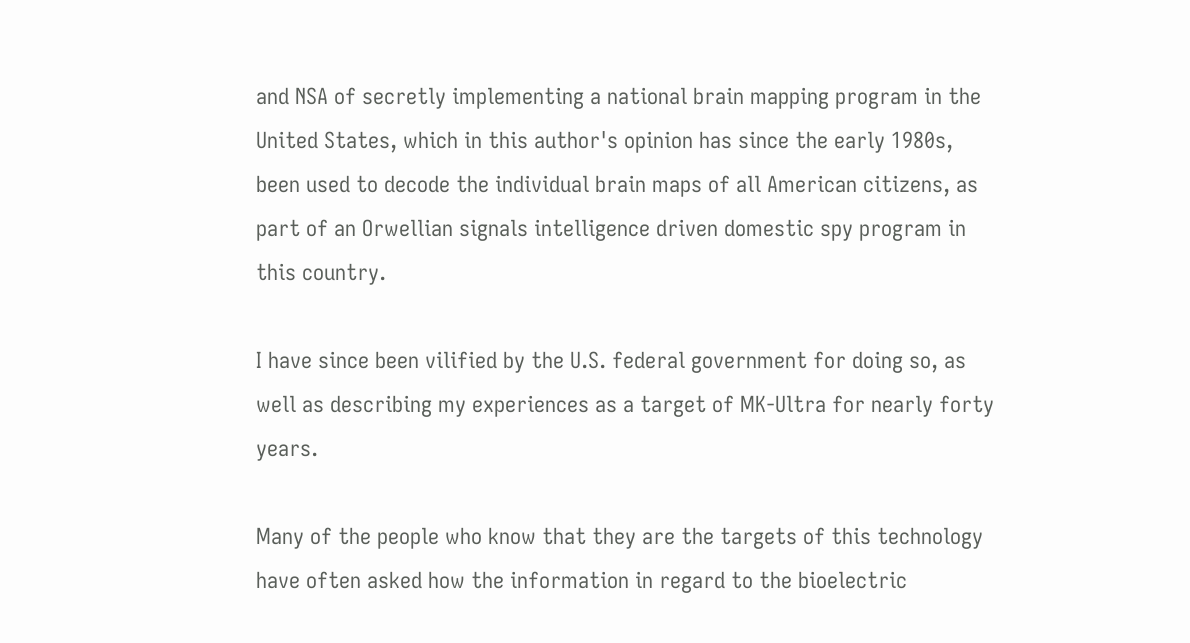and NSA of secretly implementing a national brain mapping program in the United States, which in this author's opinion has since the early 1980s, been used to decode the individual brain maps of all American citizens, as part of an Orwellian signals intelligence driven domestic spy program in this country.

I have since been vilified by the U.S. federal government for doing so, as well as describing my experiences as a target of MK-Ultra for nearly forty years.

Many of the people who know that they are the targets of this technology have often asked how the information in regard to the bioelectric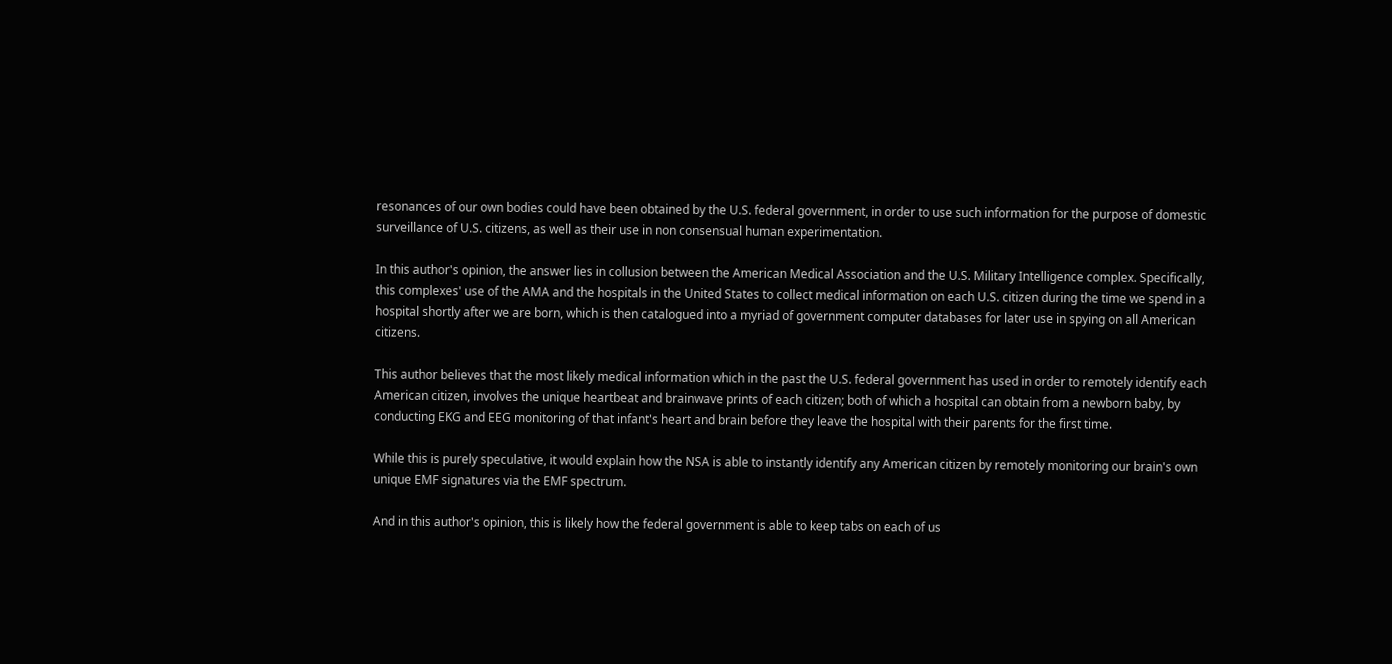resonances of our own bodies could have been obtained by the U.S. federal government, in order to use such information for the purpose of domestic surveillance of U.S. citizens, as well as their use in non consensual human experimentation.

In this author's opinion, the answer lies in collusion between the American Medical Association and the U.S. Military Intelligence complex. Specifically, this complexes' use of the AMA and the hospitals in the United States to collect medical information on each U.S. citizen during the time we spend in a hospital shortly after we are born, which is then catalogued into a myriad of government computer databases for later use in spying on all American citizens.

This author believes that the most likely medical information which in the past the U.S. federal government has used in order to remotely identify each American citizen, involves the unique heartbeat and brainwave prints of each citizen; both of which a hospital can obtain from a newborn baby, by conducting EKG and EEG monitoring of that infant's heart and brain before they leave the hospital with their parents for the first time.

While this is purely speculative, it would explain how the NSA is able to instantly identify any American citizen by remotely monitoring our brain's own unique EMF signatures via the EMF spectrum.

And in this author's opinion, this is likely how the federal government is able to keep tabs on each of us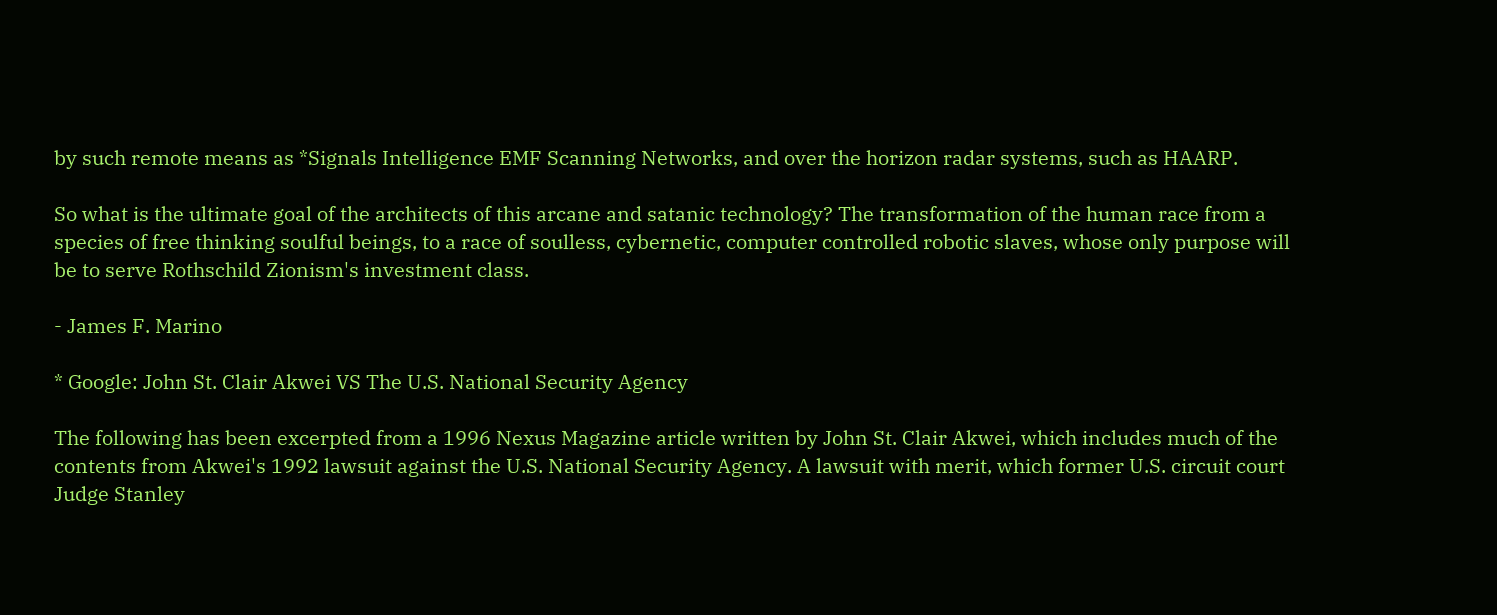by such remote means as *Signals Intelligence EMF Scanning Networks, and over the horizon radar systems, such as HAARP.

So what is the ultimate goal of the architects of this arcane and satanic technology? The transformation of the human race from a species of free thinking soulful beings, to a race of soulless, cybernetic, computer controlled robotic slaves, whose only purpose will be to serve Rothschild Zionism's investment class.

- James F. Marino

* Google: John St. Clair Akwei VS The U.S. National Security Agency

The following has been excerpted from a 1996 Nexus Magazine article written by John St. Clair Akwei, which includes much of the contents from Akwei's 1992 lawsuit against the U.S. National Security Agency. A lawsuit with merit, which former U.S. circuit court Judge Stanley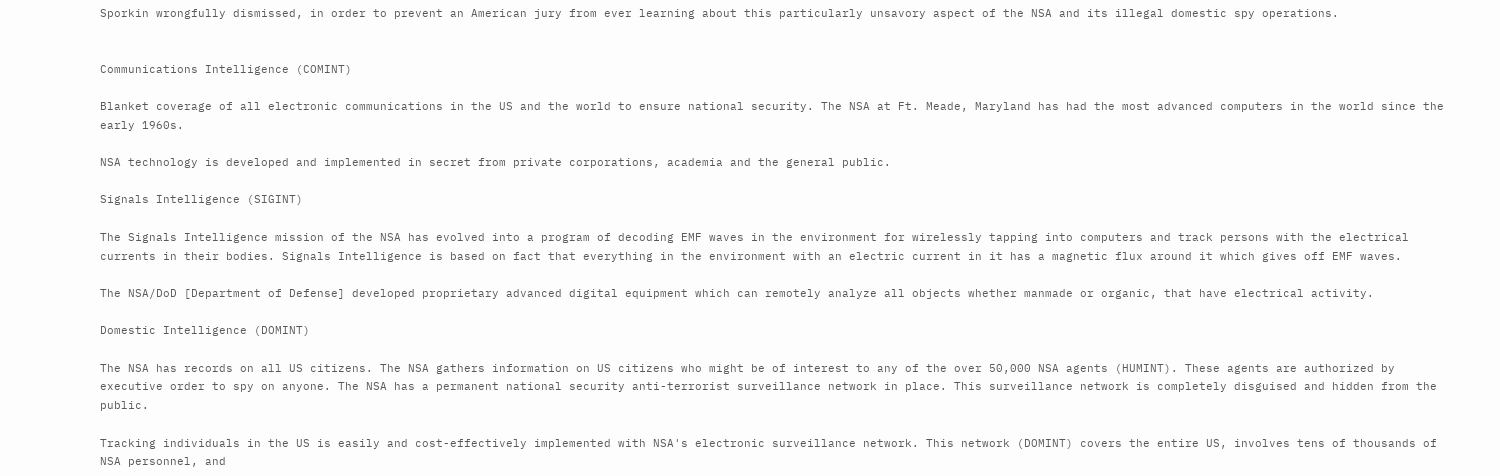Sporkin wrongfully dismissed, in order to prevent an American jury from ever learning about this particularly unsavory aspect of the NSA and its illegal domestic spy operations.


Communications Intelligence (COMINT)

Blanket coverage of all electronic communications in the US and the world to ensure national security. The NSA at Ft. Meade, Maryland has had the most advanced computers in the world since the early 1960s.

NSA technology is developed and implemented in secret from private corporations, academia and the general public.

Signals Intelligence (SIGINT)

The Signals Intelligence mission of the NSA has evolved into a program of decoding EMF waves in the environment for wirelessly tapping into computers and track persons with the electrical currents in their bodies. Signals Intelligence is based on fact that everything in the environment with an electric current in it has a magnetic flux around it which gives off EMF waves.

The NSA/DoD [Department of Defense] developed proprietary advanced digital equipment which can remotely analyze all objects whether manmade or organic, that have electrical activity.

Domestic Intelligence (DOMINT)

The NSA has records on all US citizens. The NSA gathers information on US citizens who might be of interest to any of the over 50,000 NSA agents (HUMINT). These agents are authorized by executive order to spy on anyone. The NSA has a permanent national security anti-terrorist surveillance network in place. This surveillance network is completely disguised and hidden from the public.

Tracking individuals in the US is easily and cost-effectively implemented with NSA's electronic surveillance network. This network (DOMINT) covers the entire US, involves tens of thousands of NSA personnel, and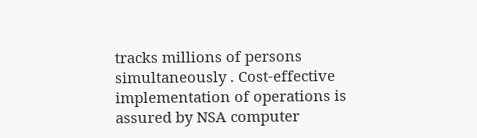tracks millions of persons simultaneously . Cost-effective implementation of operations is assured by NSA computer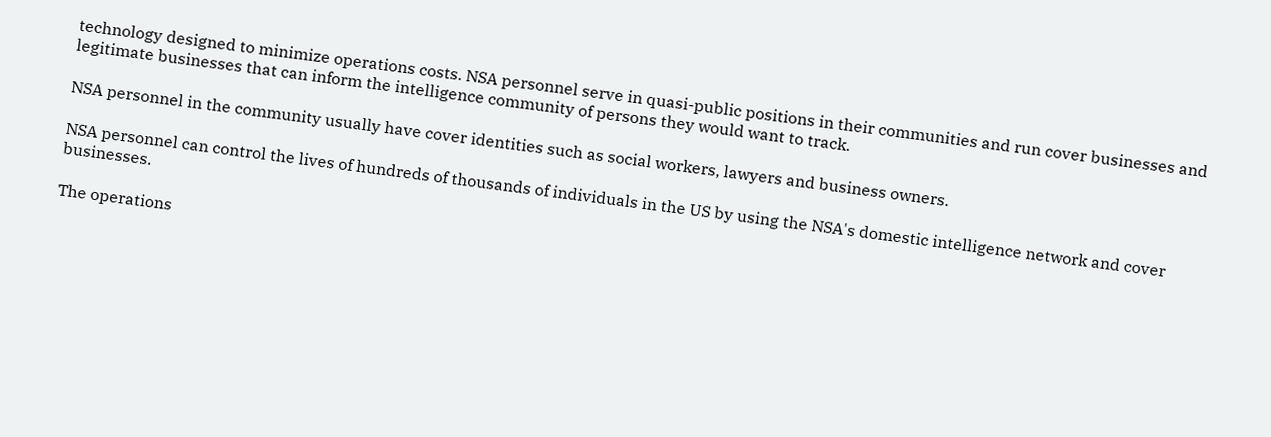technology designed to minimize operations costs. NSA personnel serve in quasi-public positions in their communities and run cover businesses and legitimate businesses that can inform the intelligence community of persons they would want to track.

NSA personnel in the community usually have cover identities such as social workers, lawyers and business owners.

NSA personnel can control the lives of hundreds of thousands of individuals in the US by using the NSA's domestic intelligence network and cover businesses.

The operations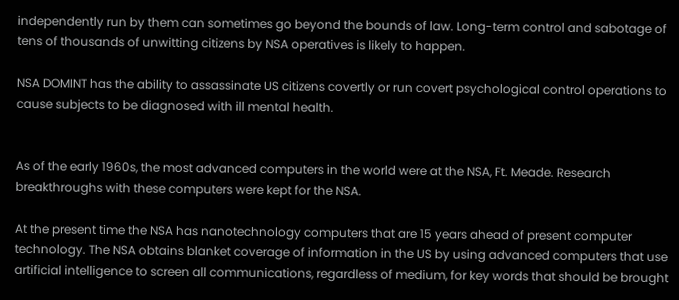independently run by them can sometimes go beyond the bounds of law. Long-term control and sabotage of tens of thousands of unwitting citizens by NSA operatives is likely to happen.

NSA DOMINT has the ability to assassinate US citizens covertly or run covert psychological control operations to cause subjects to be diagnosed with ill mental health.


As of the early 1960s, the most advanced computers in the world were at the NSA, Ft. Meade. Research breakthroughs with these computers were kept for the NSA.

At the present time the NSA has nanotechnology computers that are 15 years ahead of present computer technology. The NSA obtains blanket coverage of information in the US by using advanced computers that use artificial intelligence to screen all communications, regardless of medium, for key words that should be brought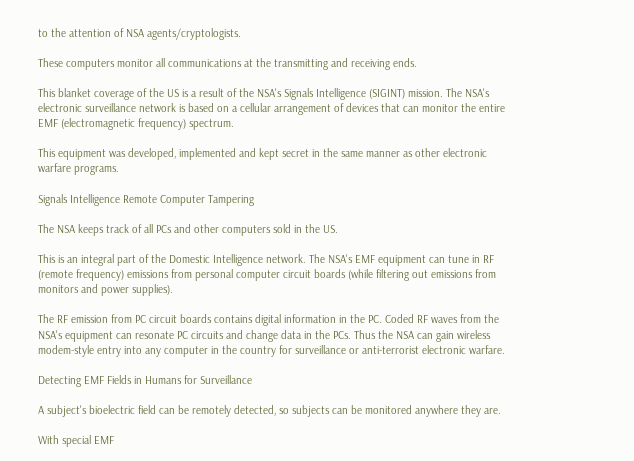to the attention of NSA agents/cryptologists.

These computers monitor all communications at the transmitting and receiving ends.

This blanket coverage of the US is a result of the NSA's Signals Intelligence (SIGINT) mission. The NSA's electronic surveillance network is based on a cellular arrangement of devices that can monitor the entire EMF (electromagnetic frequency) spectrum.

This equipment was developed, implemented and kept secret in the same manner as other electronic warfare programs.

Signals Intelligence Remote Computer Tampering

The NSA keeps track of all PCs and other computers sold in the US.

This is an integral part of the Domestic Intelligence network. The NSA's EMF equipment can tune in RF (remote frequency) emissions from personal computer circuit boards (while filtering out emissions from monitors and power supplies).

The RF emission from PC circuit boards contains digital information in the PC. Coded RF waves from the NSA's equipment can resonate PC circuits and change data in the PCs. Thus the NSA can gain wireless modem-style entry into any computer in the country for surveillance or anti-terrorist electronic warfare.

Detecting EMF Fields in Humans for Surveillance

A subject's bioelectric field can be remotely detected, so subjects can be monitored anywhere they are.

With special EMF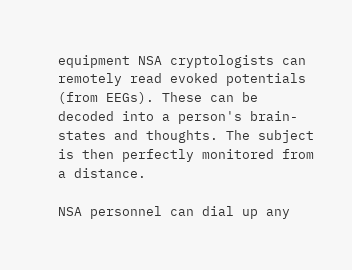equipment NSA cryptologists can remotely read evoked potentials (from EEGs). These can be decoded into a person's brain-states and thoughts. The subject is then perfectly monitored from a distance.

NSA personnel can dial up any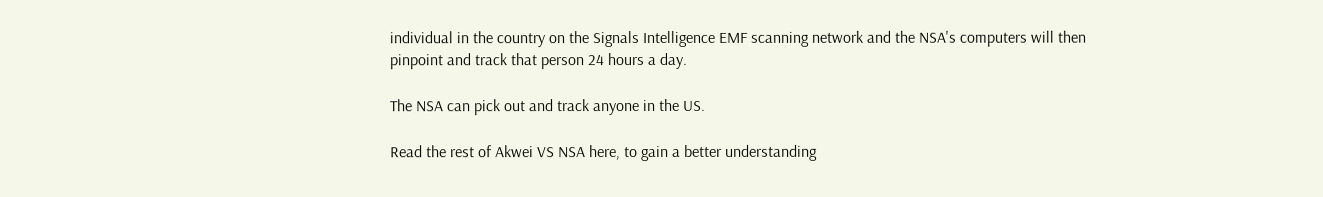individual in the country on the Signals Intelligence EMF scanning network and the NSA's computers will then pinpoint and track that person 24 hours a day.

The NSA can pick out and track anyone in the US.

Read the rest of Akwei VS NSA here, to gain a better understanding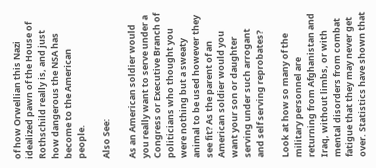of how Orwellian this Nazi idealized pawn of the House of Rothschild really is, and just how dangerous the NSA has become to the American people.

Also See:

As an American soldier would you really want to serve under a Congress or Executive Branch of politicians who thought you were nothing but a sweaty animal to be used however they see fit? As the parent of an American soldier would you want your son or daughter serving under such arrogant and self serving reprobates?

Look at how so many of the military personnel are returning from Afghanistan and Iraq, without limbs, or with mental disorders from combat fatigue that they may never get over. Statistics have shown that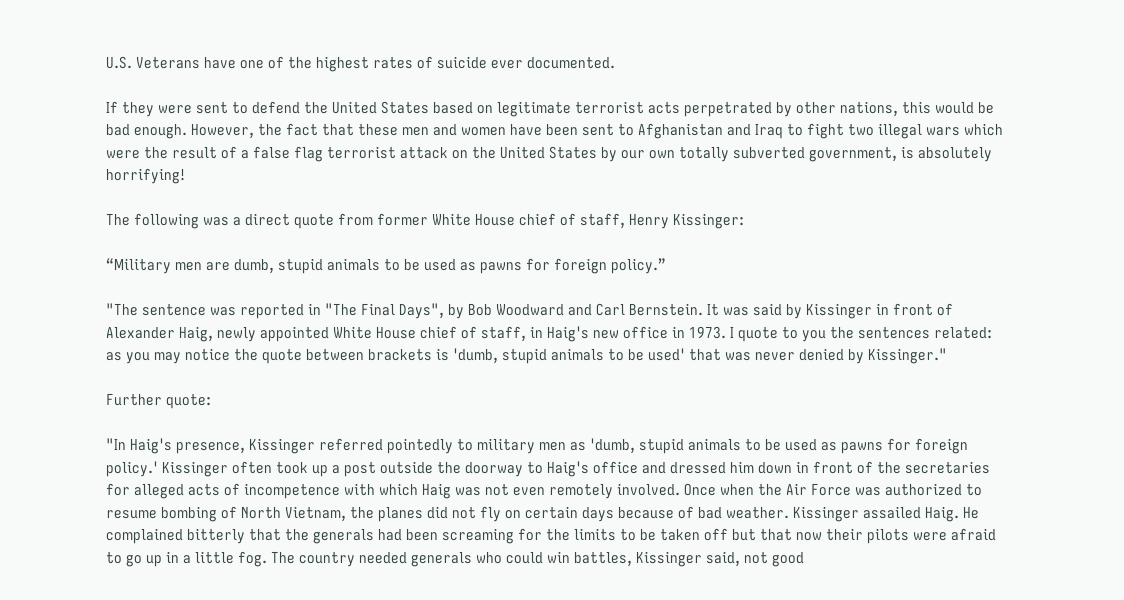U.S. Veterans have one of the highest rates of suicide ever documented.

If they were sent to defend the United States based on legitimate terrorist acts perpetrated by other nations, this would be bad enough. However, the fact that these men and women have been sent to Afghanistan and Iraq to fight two illegal wars which were the result of a false flag terrorist attack on the United States by our own totally subverted government, is absolutely horrifying!

The following was a direct quote from former White House chief of staff, Henry Kissinger:

“Military men are dumb, stupid animals to be used as pawns for foreign policy.”

"The sentence was reported in "The Final Days", by Bob Woodward and Carl Bernstein. It was said by Kissinger in front of Alexander Haig, newly appointed White House chief of staff, in Haig's new office in 1973. I quote to you the sentences related: as you may notice the quote between brackets is 'dumb, stupid animals to be used' that was never denied by Kissinger."

Further quote:

"In Haig's presence, Kissinger referred pointedly to military men as 'dumb, stupid animals to be used as pawns for foreign policy.' Kissinger often took up a post outside the doorway to Haig's office and dressed him down in front of the secretaries for alleged acts of incompetence with which Haig was not even remotely involved. Once when the Air Force was authorized to resume bombing of North Vietnam, the planes did not fly on certain days because of bad weather. Kissinger assailed Haig. He complained bitterly that the generals had been screaming for the limits to be taken off but that now their pilots were afraid to go up in a little fog. The country needed generals who could win battles, Kissinger said, not good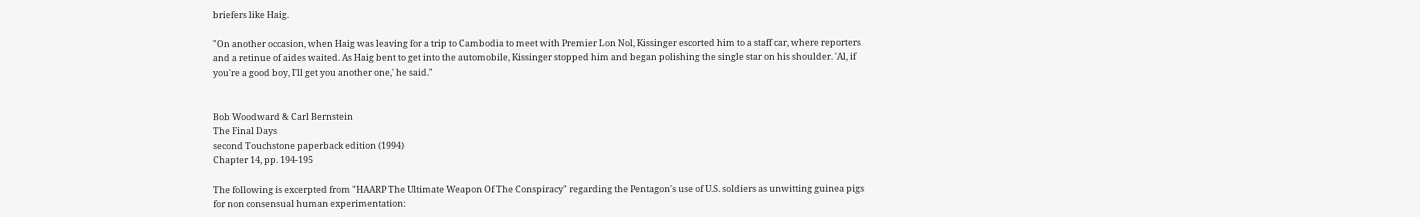briefers like Haig.

"On another occasion, when Haig was leaving for a trip to Cambodia to meet with Premier Lon Nol, Kissinger escorted him to a staff car, where reporters and a retinue of aides waited. As Haig bent to get into the automobile, Kissinger stopped him and began polishing the single star on his shoulder. 'Al, if you're a good boy, I'll get you another one,' he said."


Bob Woodward & Carl Bernstein
The Final Days
second Touchstone paperback edition (1994)
Chapter 14, pp. 194-195

The following is excerpted from "HAARP The Ultimate Weapon Of The Conspiracy" regarding the Pentagon's use of U.S. soldiers as unwitting guinea pigs for non consensual human experimentation: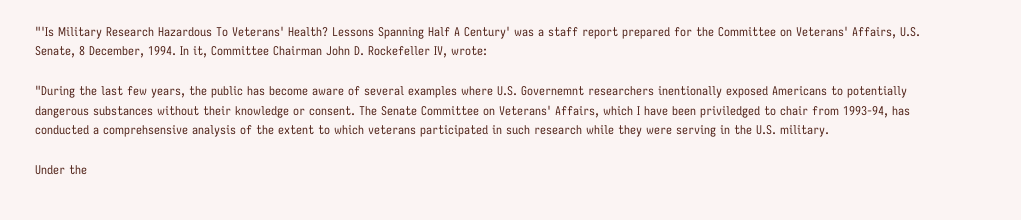"'Is Military Research Hazardous To Veterans' Health? Lessons Spanning Half A Century' was a staff report prepared for the Committee on Veterans' Affairs, U.S. Senate, 8 December, 1994. In it, Committee Chairman John D. Rockefeller IV, wrote:

"During the last few years, the public has become aware of several examples where U.S. Governemnt researchers inentionally exposed Americans to potentially dangerous substances without their knowledge or consent. The Senate Committee on Veterans' Affairs, which I have been priviledged to chair from 1993-94, has conducted a comprehsensive analysis of the extent to which veterans participated in such research while they were serving in the U.S. military.

Under the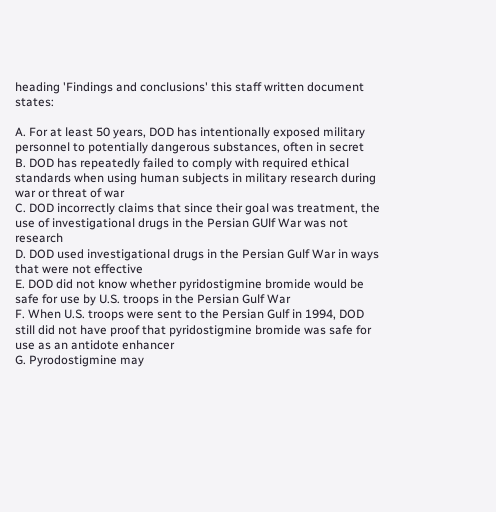heading 'Findings and conclusions' this staff written document states:

A. For at least 50 years, DOD has intentionally exposed military personnel to potentially dangerous substances, often in secret
B. DOD has repeatedly failed to comply with required ethical standards when using human subjects in military research during war or threat of war
C. DOD incorrectly claims that since their goal was treatment, the use of investigational drugs in the Persian GUlf War was not research
D. DOD used investigational drugs in the Persian Gulf War in ways that were not effective
E. DOD did not know whether pyridostigmine bromide would be safe for use by U.S. troops in the Persian Gulf War
F. When U.S. troops were sent to the Persian Gulf in 1994, DOD still did not have proof that pyridostigmine bromide was safe for use as an antidote enhancer
G. Pyrodostigmine may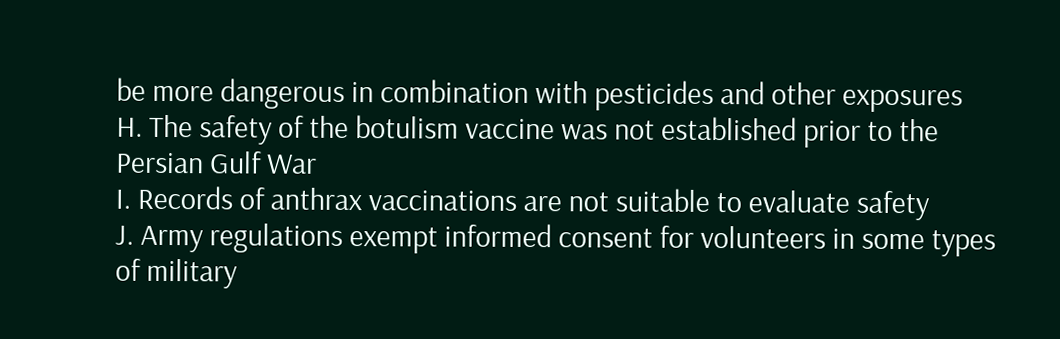be more dangerous in combination with pesticides and other exposures
H. The safety of the botulism vaccine was not established prior to the Persian Gulf War
I. Records of anthrax vaccinations are not suitable to evaluate safety
J. Army regulations exempt informed consent for volunteers in some types of military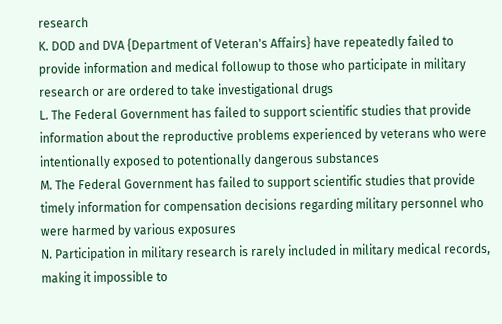research
K. DOD and DVA {Department of Veteran's Affairs} have repeatedly failed to provide information and medical followup to those who participate in military research or are ordered to take investigational drugs
L. The Federal Government has failed to support scientific studies that provide information about the reproductive problems experienced by veterans who were intentionally exposed to potentionally dangerous substances
M. The Federal Government has failed to support scientific studies that provide timely information for compensation decisions regarding military personnel who were harmed by various exposures
N. Participation in military research is rarely included in military medical records, making it impossible to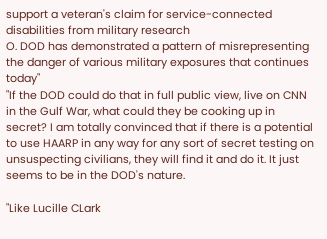support a veteran's claim for service-connected disabilities from military research
O. DOD has demonstrated a pattern of misrepresenting the danger of various military exposures that continues today"
"If the DOD could do that in full public view, live on CNN in the Gulf War, what could they be cooking up in secret? I am totally convinced that if there is a potential to use HAARP in any way for any sort of secret testing on unsuspecting civilians, they will find it and do it. It just seems to be in the DOD's nature.

"Like Lucille CLark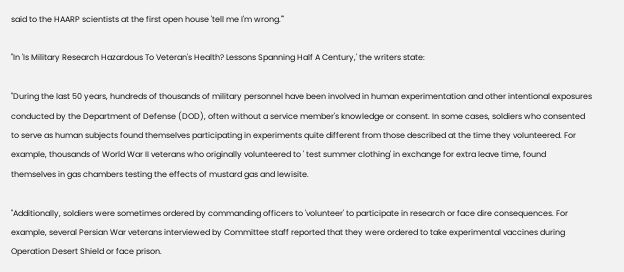said to the HAARP scientists at the first open house 'tell me I'm wrong.'"

"In 'Is Military Research Hazardous To Veteran's Health? Lessons Spanning Half A Century,' the writers state:

"During the last 50 years, hundreds of thousands of military personnel have been involved in human experimentation and other intentional exposures conducted by the Department of Defense (DOD), often without a service member's knowledge or consent. In some cases, soldiers who consented to serve as human subjects found themselves participating in experiments quite different from those described at the time they volunteered. For example, thousands of World War II veterans who originally volunteered to ' test summer clothing' in exchange for extra leave time, found themselves in gas chambers testing the effects of mustard gas and lewisite.

"Additionally, soldiers were sometimes ordered by commanding officers to 'volunteer' to participate in research or face dire consequences. For example, several Persian War veterans interviewed by Committee staff reported that they were ordered to take experimental vaccines during Operation Desert Shield or face prison.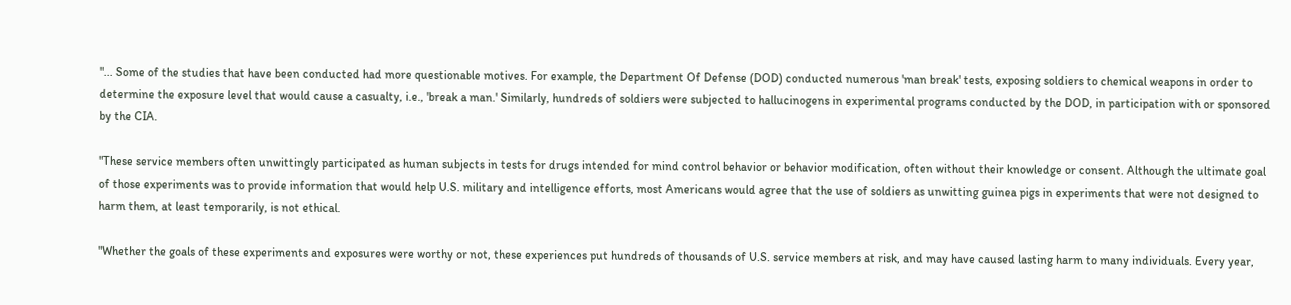"... Some of the studies that have been conducted had more questionable motives. For example, the Department Of Defense (DOD) conducted numerous 'man break' tests, exposing soldiers to chemical weapons in order to determine the exposure level that would cause a casualty, i.e., 'break a man.' Similarly, hundreds of soldiers were subjected to hallucinogens in experimental programs conducted by the DOD, in participation with or sponsored by the CIA.

"These service members often unwittingly participated as human subjects in tests for drugs intended for mind control behavior or behavior modification, often without their knowledge or consent. Although the ultimate goal of those experiments was to provide information that would help U.S. military and intelligence efforts, most Americans would agree that the use of soldiers as unwitting guinea pigs in experiments that were not designed to harm them, at least temporarily, is not ethical.

"Whether the goals of these experiments and exposures were worthy or not, these experiences put hundreds of thousands of U.S. service members at risk, and may have caused lasting harm to many individuals. Every year,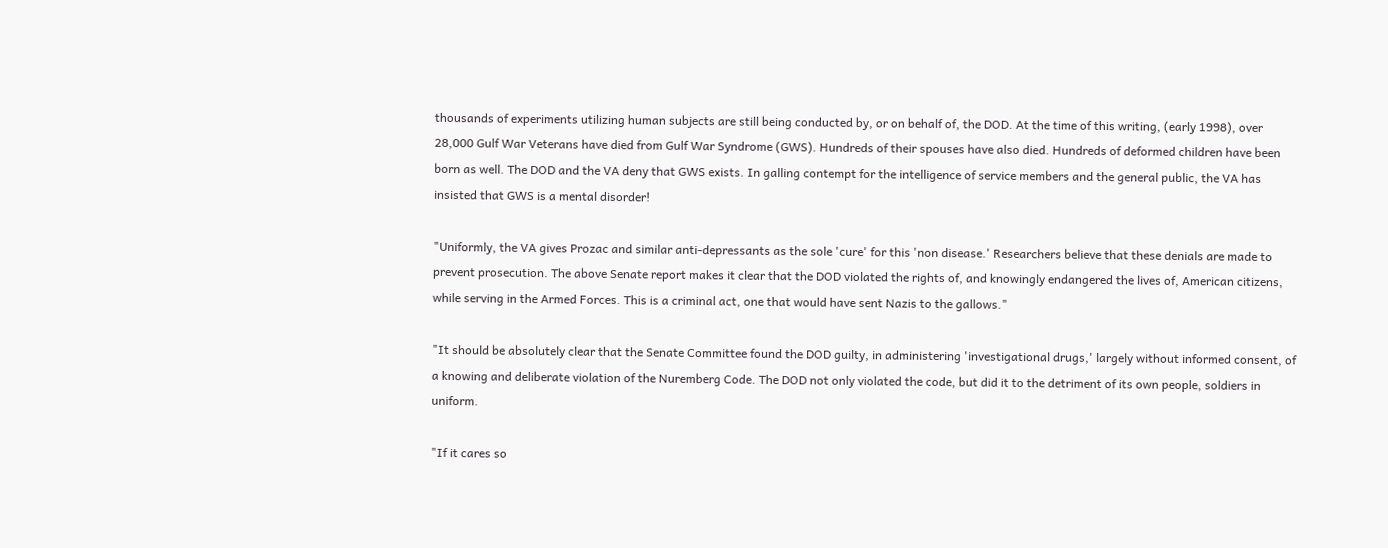thousands of experiments utilizing human subjects are still being conducted by, or on behalf of, the DOD. At the time of this writing, (early 1998), over 28,000 Gulf War Veterans have died from Gulf War Syndrome (GWS). Hundreds of their spouses have also died. Hundreds of deformed children have been born as well. The DOD and the VA deny that GWS exists. In galling contempt for the intelligence of service members and the general public, the VA has insisted that GWS is a mental disorder!

"Uniformly, the VA gives Prozac and similar anti-depressants as the sole 'cure' for this 'non disease.' Researchers believe that these denials are made to prevent prosecution. The above Senate report makes it clear that the DOD violated the rights of, and knowingly endangered the lives of, American citizens, while serving in the Armed Forces. This is a criminal act, one that would have sent Nazis to the gallows."

"It should be absolutely clear that the Senate Committee found the DOD guilty, in administering 'investigational drugs,' largely without informed consent, of a knowing and deliberate violation of the Nuremberg Code. The DOD not only violated the code, but did it to the detriment of its own people, soldiers in uniform.

"If it cares so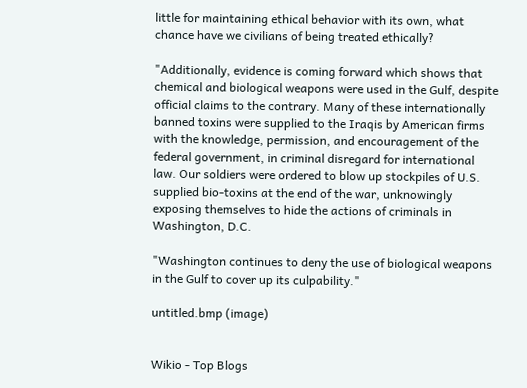little for maintaining ethical behavior with its own, what chance have we civilians of being treated ethically?

"Additionally, evidence is coming forward which shows that chemical and biological weapons were used in the Gulf, despite official claims to the contrary. Many of these internationally banned toxins were supplied to the Iraqis by American firms with the knowledge, permission, and encouragement of the federal government, in criminal disregard for international law. Our soldiers were ordered to blow up stockpiles of U.S. supplied bio-toxins at the end of the war, unknowingly exposing themselves to hide the actions of criminals in Washington, D.C.

"Washington continues to deny the use of biological weapons in the Gulf to cover up its culpability."

untitled.bmp (image)


Wikio - Top Blogs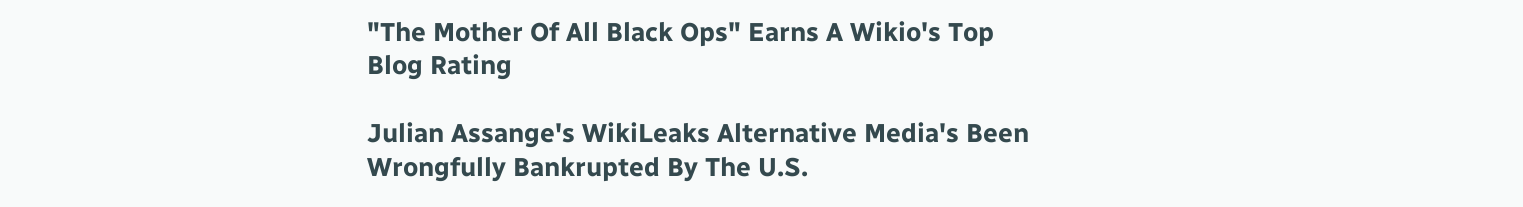"The Mother Of All Black Ops" Earns A Wikio's Top Blog Rating

Julian Assange's WikiLeaks Alternative Media's Been Wrongfully Bankrupted By The U.S.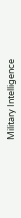Military Intelligence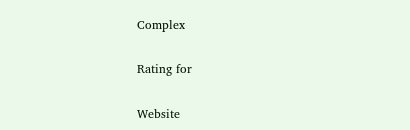Complex

Rating for

Website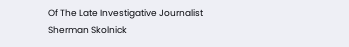Of The Late Investigative Journalist Sherman Skolnick